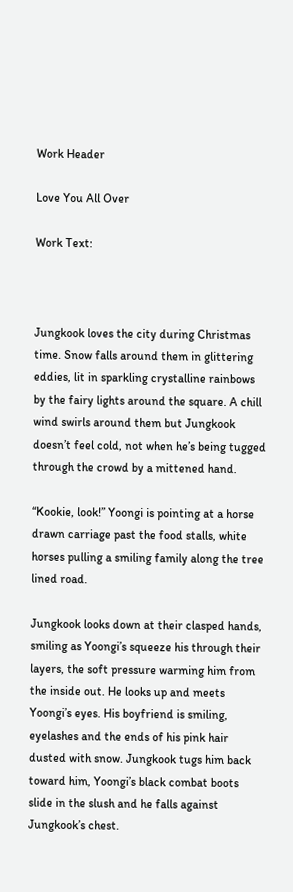Work Header

Love You All Over

Work Text:



Jungkook loves the city during Christmas time. Snow falls around them in glittering eddies, lit in sparkling crystalline rainbows by the fairy lights around the square. A chill wind swirls around them but Jungkook doesn’t feel cold, not when he’s being tugged through the crowd by a mittened hand.

“Kookie, look!” Yoongi is pointing at a horse drawn carriage past the food stalls, white horses pulling a smiling family along the tree lined road.

Jungkook looks down at their clasped hands, smiling as Yoongi’s squeeze his through their layers, the soft pressure warming him from the inside out. He looks up and meets Yoongi’s eyes. His boyfriend is smiling, eyelashes and the ends of his pink hair dusted with snow. Jungkook tugs him back toward him, Yoongi’s black combat boots slide in the slush and he falls against Jungkook’s chest.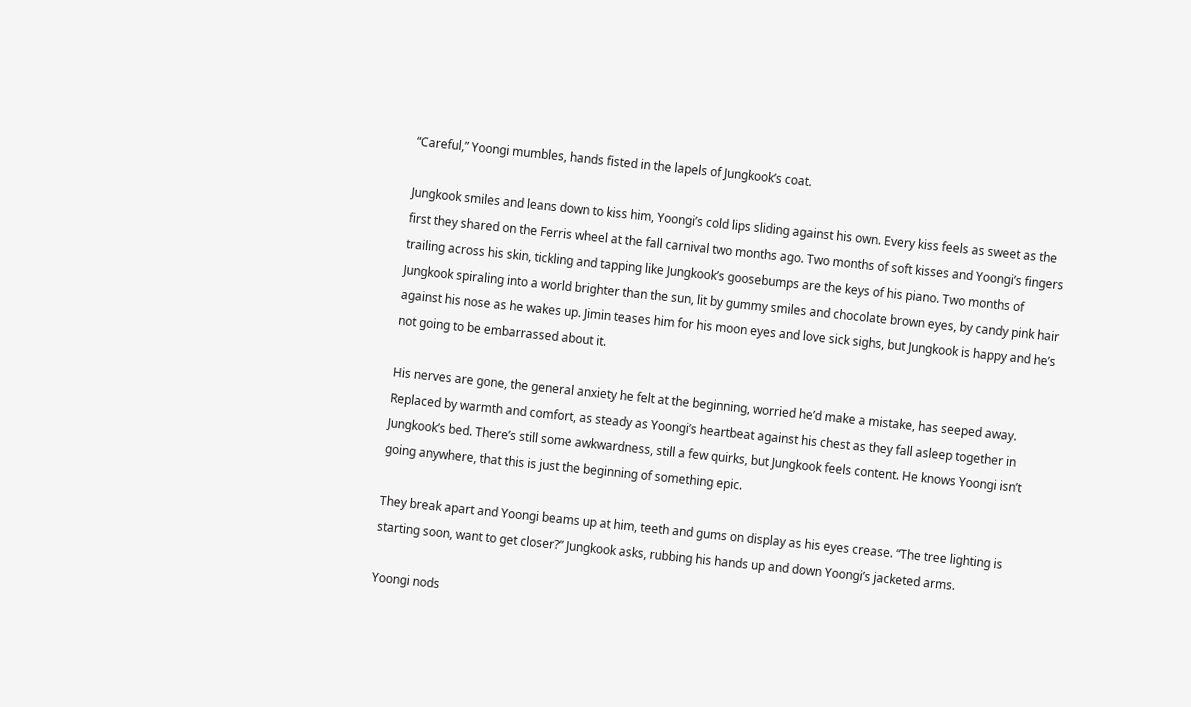“Careful,” Yoongi mumbles, hands fisted in the lapels of Jungkook’s coat.

Jungkook smiles and leans down to kiss him, Yoongi’s cold lips sliding against his own. Every kiss feels as sweet as the first they shared on the Ferris wheel at the fall carnival two months ago. Two months of soft kisses and Yoongi’s fingers trailing across his skin, tickling and tapping like Jungkook’s goosebumps are the keys of his piano. Two months of Jungkook spiraling into a world brighter than the sun, lit by gummy smiles and chocolate brown eyes, by candy pink hair against his nose as he wakes up. Jimin teases him for his moon eyes and love sick sighs, but Jungkook is happy and he’s not going to be embarrassed about it.

His nerves are gone, the general anxiety he felt at the beginning, worried he’d make a mistake, has seeped away. Replaced by warmth and comfort, as steady as Yoongi’s heartbeat against his chest as they fall asleep together in Jungkook’s bed. There’s still some awkwardness, still a few quirks, but Jungkook feels content. He knows Yoongi isn’t going anywhere, that this is just the beginning of something epic.

They break apart and Yoongi beams up at him, teeth and gums on display as his eyes crease. “The tree lighting is starting soon, want to get closer?” Jungkook asks, rubbing his hands up and down Yoongi’s jacketed arms.

Yoongi nods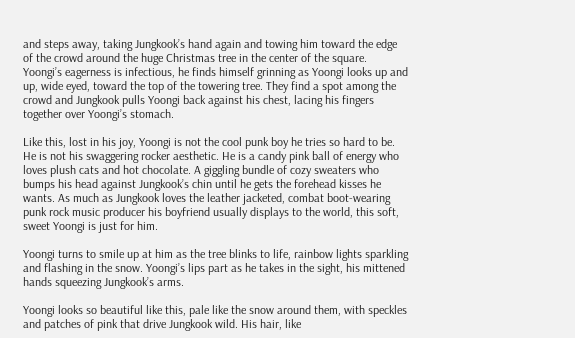and steps away, taking Jungkook’s hand again and towing him toward the edge of the crowd around the huge Christmas tree in the center of the square. Yoongi’s eagerness is infectious, he finds himself grinning as Yoongi looks up and up, wide eyed, toward the top of the towering tree. They find a spot among the crowd and Jungkook pulls Yoongi back against his chest, lacing his fingers together over Yoongi’s stomach.

Like this, lost in his joy, Yoongi is not the cool punk boy he tries so hard to be. He is not his swaggering rocker aesthetic. He is a candy pink ball of energy who loves plush cats and hot chocolate. A giggling bundle of cozy sweaters who bumps his head against Jungkook’s chin until he gets the forehead kisses he wants. As much as Jungkook loves the leather jacketed, combat boot-wearing punk rock music producer his boyfriend usually displays to the world, this soft, sweet Yoongi is just for him.

Yoongi turns to smile up at him as the tree blinks to life, rainbow lights sparkling and flashing in the snow. Yoongi’s lips part as he takes in the sight, his mittened hands squeezing Jungkook’s arms.

Yoongi looks so beautiful like this, pale like the snow around them, with speckles and patches of pink that drive Jungkook wild. His hair, like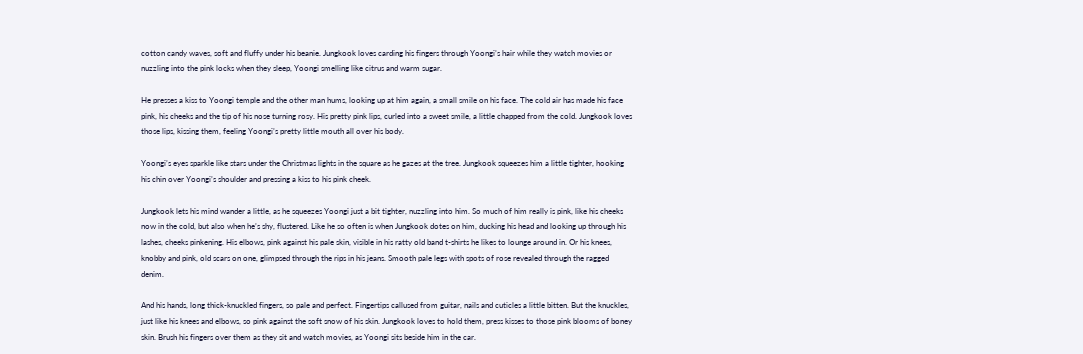cotton candy waves, soft and fluffy under his beanie. Jungkook loves carding his fingers through Yoongi’s hair while they watch movies or nuzzling into the pink locks when they sleep, Yoongi smelling like citrus and warm sugar.

He presses a kiss to Yoongi temple and the other man hums, looking up at him again, a small smile on his face. The cold air has made his face pink, his cheeks and the tip of his nose turning rosy. His pretty pink lips, curled into a sweet smile, a little chapped from the cold. Jungkook loves those lips, kissing them, feeling Yoongi’s pretty little mouth all over his body.

Yoongi’s eyes sparkle like stars under the Christmas lights in the square as he gazes at the tree. Jungkook squeezes him a little tighter, hooking his chin over Yoongi’s shoulder and pressing a kiss to his pink cheek.

Jungkook lets his mind wander a little, as he squeezes Yoongi just a bit tighter, nuzzling into him. So much of him really is pink, like his cheeks now in the cold, but also when he’s shy, flustered. Like he so often is when Jungkook dotes on him, ducking his head and looking up through his lashes, cheeks pinkening. His elbows, pink against his pale skin, visible in his ratty old band t-shirts he likes to lounge around in. Or his knees, knobby and pink, old scars on one, glimpsed through the rips in his jeans. Smooth pale legs with spots of rose revealed through the ragged denim.

And his hands, long thick-knuckled fingers, so pale and perfect. Fingertips callused from guitar, nails and cuticles a little bitten. But the knuckles, just like his knees and elbows, so pink against the soft snow of his skin. Jungkook loves to hold them, press kisses to those pink blooms of boney skin. Brush his fingers over them as they sit and watch movies, as Yoongi sits beside him in the car.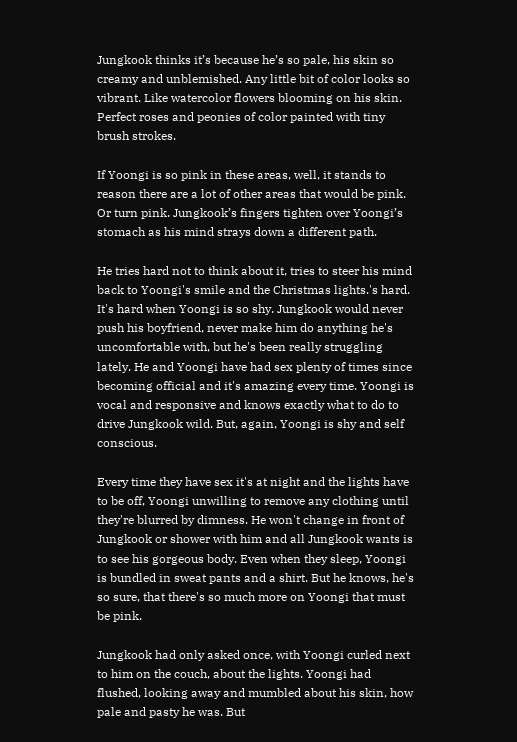Jungkook thinks it’s because he’s so pale, his skin so creamy and unblemished. Any little bit of color looks so vibrant. Like watercolor flowers blooming on his skin. Perfect roses and peonies of color painted with tiny brush strokes.

If Yoongi is so pink in these areas, well, it stands to reason there are a lot of other areas that would be pink. Or turn pink. Jungkook’s fingers tighten over Yoongi’s stomach as his mind strays down a different path.

He tries hard not to think about it, tries to steer his mind back to Yoongi's smile and the Christmas lights.'s hard. It's hard when Yoongi is so shy. Jungkook would never push his boyfriend, never make him do anything he's uncomfortable with, but he's been really struggling lately. He and Yoongi have had sex plenty of times since becoming official and it's amazing every time. Yoongi is vocal and responsive and knows exactly what to do to drive Jungkook wild. But, again, Yoongi is shy and self conscious.

Every time they have sex it's at night and the lights have to be off, Yoongi unwilling to remove any clothing until they're blurred by dimness. He won't change in front of Jungkook or shower with him and all Jungkook wants is to see his gorgeous body. Even when they sleep, Yoongi is bundled in sweat pants and a shirt. But he knows, he's so sure, that there's so much more on Yoongi that must be pink.

Jungkook had only asked once, with Yoongi curled next to him on the couch, about the lights. Yoongi had flushed, looking away and mumbled about his skin, how pale and pasty he was. But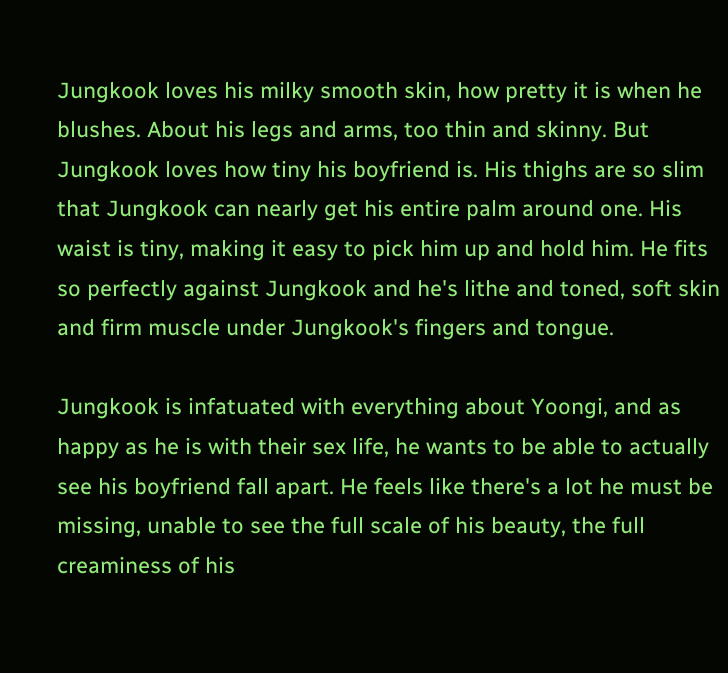Jungkook loves his milky smooth skin, how pretty it is when he blushes. About his legs and arms, too thin and skinny. But Jungkook loves how tiny his boyfriend is. His thighs are so slim that Jungkook can nearly get his entire palm around one. His waist is tiny, making it easy to pick him up and hold him. He fits so perfectly against Jungkook and he's lithe and toned, soft skin and firm muscle under Jungkook's fingers and tongue.

Jungkook is infatuated with everything about Yoongi, and as happy as he is with their sex life, he wants to be able to actually see his boyfriend fall apart. He feels like there's a lot he must be missing, unable to see the full scale of his beauty, the full creaminess of his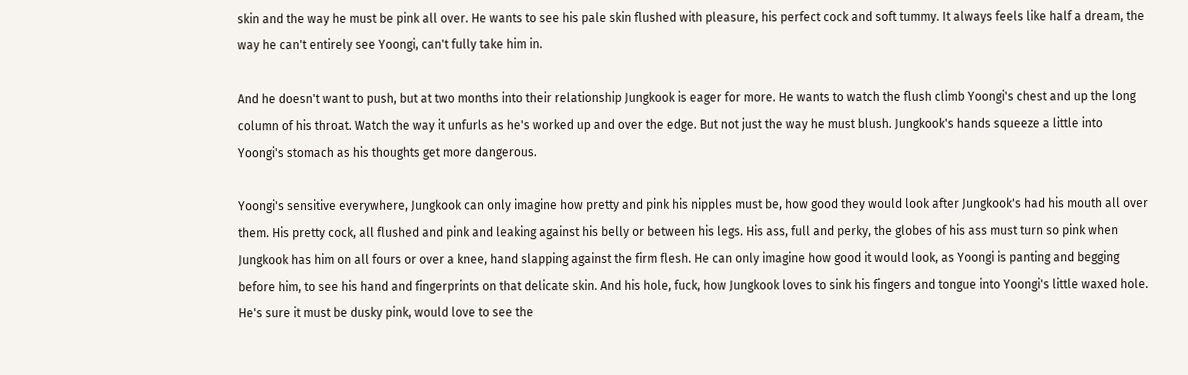skin and the way he must be pink all over. He wants to see his pale skin flushed with pleasure, his perfect cock and soft tummy. It always feels like half a dream, the way he can't entirely see Yoongi, can't fully take him in.

And he doesn't want to push, but at two months into their relationship Jungkook is eager for more. He wants to watch the flush climb Yoongi's chest and up the long column of his throat. Watch the way it unfurls as he's worked up and over the edge. But not just the way he must blush. Jungkook's hands squeeze a little into Yoongi's stomach as his thoughts get more dangerous.

Yoongi's sensitive everywhere, Jungkook can only imagine how pretty and pink his nipples must be, how good they would look after Jungkook's had his mouth all over them. His pretty cock, all flushed and pink and leaking against his belly or between his legs. His ass, full and perky, the globes of his ass must turn so pink when Jungkook has him on all fours or over a knee, hand slapping against the firm flesh. He can only imagine how good it would look, as Yoongi is panting and begging before him, to see his hand and fingerprints on that delicate skin. And his hole, fuck, how Jungkook loves to sink his fingers and tongue into Yoongi's little waxed hole. He's sure it must be dusky pink, would love to see the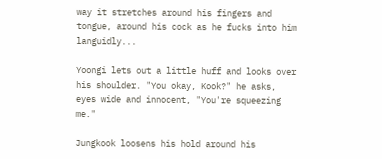way it stretches around his fingers and tongue, around his cock as he fucks into him languidly...

Yoongi lets out a little huff and looks over his shoulder. "You okay, Kook?" he asks, eyes wide and innocent, "You're squeezing me."

Jungkook loosens his hold around his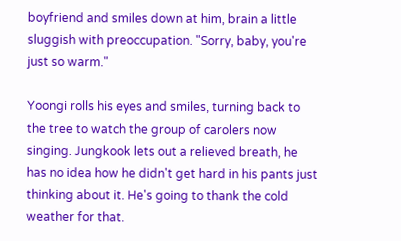boyfriend and smiles down at him, brain a little sluggish with preoccupation. "Sorry, baby, you're just so warm."

Yoongi rolls his eyes and smiles, turning back to the tree to watch the group of carolers now singing. Jungkook lets out a relieved breath, he has no idea how he didn't get hard in his pants just thinking about it. He's going to thank the cold weather for that.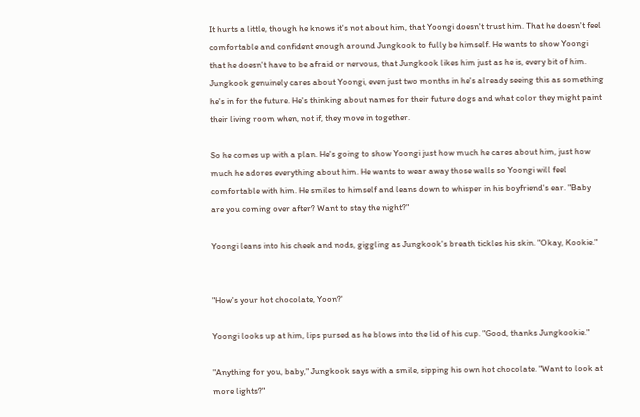It hurts a little, though he knows it's not about him, that Yoongi doesn't trust him. That he doesn't feel comfortable and confident enough around Jungkook to fully be himself. He wants to show Yoongi that he doesn't have to be afraid or nervous, that Jungkook likes him just as he is, every bit of him. Jungkook genuinely cares about Yoongi, even just two months in he's already seeing this as something he's in for the future. He's thinking about names for their future dogs and what color they might paint their living room when, not if, they move in together.

So he comes up with a plan. He's going to show Yoongi just how much he cares about him, just how much he adores everything about him. He wants to wear away those walls so Yoongi will feel comfortable with him. He smiles to himself and leans down to whisper in his boyfriend's ear. "Baby are you coming over after? Want to stay the night?"

Yoongi leans into his cheek and nods, giggling as Jungkook's breath tickles his skin. "Okay, Kookie."


"How's your hot chocolate, Yoon?'

Yoongi looks up at him, lips pursed as he blows into the lid of his cup. "Good, thanks Jungkookie."

"Anything for you, baby," Jungkook says with a smile, sipping his own hot chocolate. "Want to look at more lights?"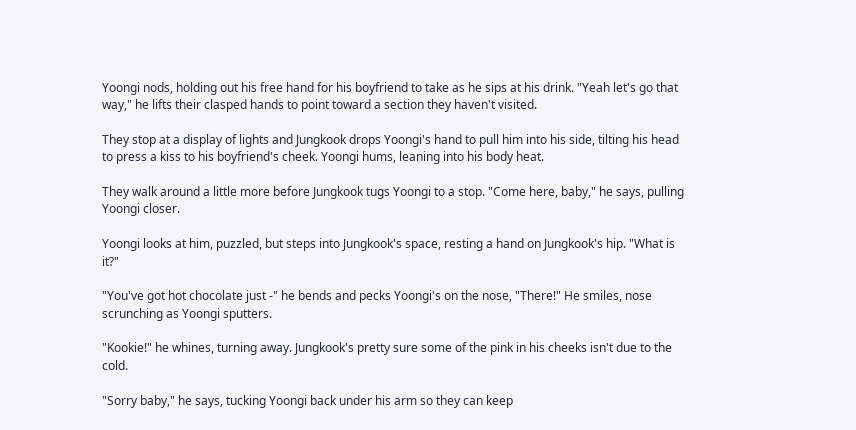Yoongi nods, holding out his free hand for his boyfriend to take as he sips at his drink. "Yeah let's go that way," he lifts their clasped hands to point toward a section they haven't visited.

They stop at a display of lights and Jungkook drops Yoongi's hand to pull him into his side, tilting his head to press a kiss to his boyfriend's cheek. Yoongi hums, leaning into his body heat.

They walk around a little more before Jungkook tugs Yoongi to a stop. "Come here, baby," he says, pulling Yoongi closer.

Yoongi looks at him, puzzled, but steps into Jungkook's space, resting a hand on Jungkook's hip. "What is it?"

"You've got hot chocolate just -" he bends and pecks Yoongi's on the nose, "There!" He smiles, nose scrunching as Yoongi sputters.

"Kookie!" he whines, turning away. Jungkook's pretty sure some of the pink in his cheeks isn't due to the cold.

"Sorry baby," he says, tucking Yoongi back under his arm so they can keep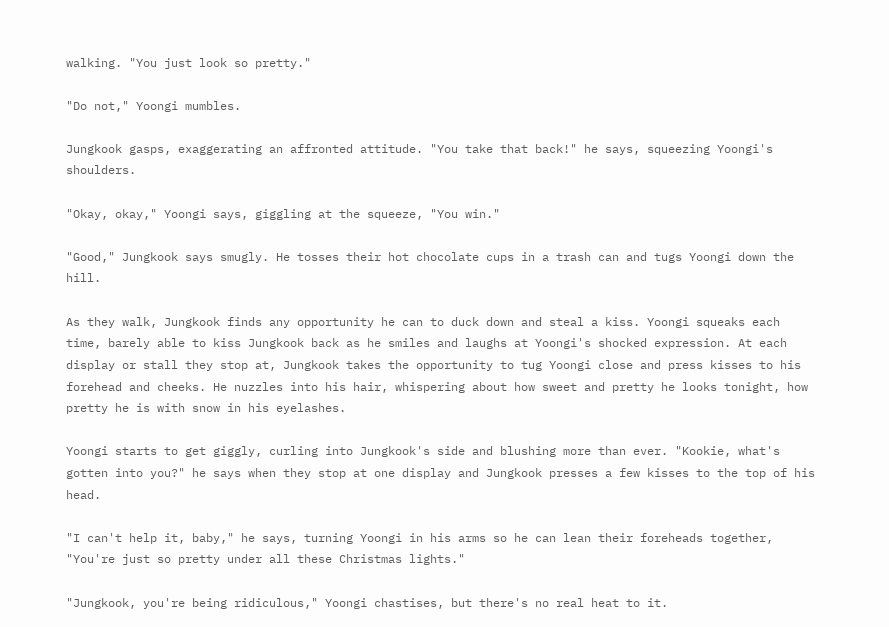walking. "You just look so pretty."

"Do not," Yoongi mumbles.

Jungkook gasps, exaggerating an affronted attitude. "You take that back!" he says, squeezing Yoongi's shoulders.

"Okay, okay," Yoongi says, giggling at the squeeze, "You win."

"Good," Jungkook says smugly. He tosses their hot chocolate cups in a trash can and tugs Yoongi down the hill.

As they walk, Jungkook finds any opportunity he can to duck down and steal a kiss. Yoongi squeaks each time, barely able to kiss Jungkook back as he smiles and laughs at Yoongi's shocked expression. At each display or stall they stop at, Jungkook takes the opportunity to tug Yoongi close and press kisses to his forehead and cheeks. He nuzzles into his hair, whispering about how sweet and pretty he looks tonight, how pretty he is with snow in his eyelashes.

Yoongi starts to get giggly, curling into Jungkook's side and blushing more than ever. "Kookie, what's gotten into you?" he says when they stop at one display and Jungkook presses a few kisses to the top of his head.

"I can't help it, baby," he says, turning Yoongi in his arms so he can lean their foreheads together, "You're just so pretty under all these Christmas lights."

"Jungkook, you're being ridiculous," Yoongi chastises, but there's no real heat to it.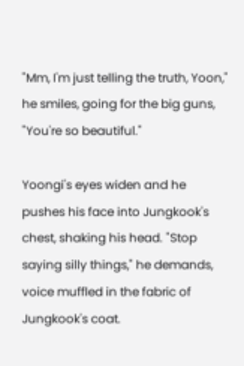"Mm, I'm just telling the truth, Yoon," he smiles, going for the big guns, "You're so beautiful."

Yoongi's eyes widen and he pushes his face into Jungkook's chest, shaking his head. "Stop saying silly things," he demands, voice muffled in the fabric of Jungkook's coat.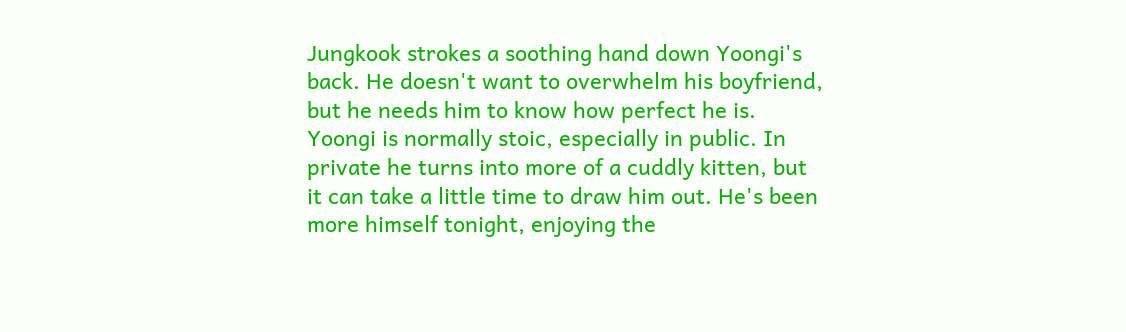Jungkook strokes a soothing hand down Yoongi's back. He doesn't want to overwhelm his boyfriend, but he needs him to know how perfect he is. Yoongi is normally stoic, especially in public. In private he turns into more of a cuddly kitten, but it can take a little time to draw him out. He's been more himself tonight, enjoying the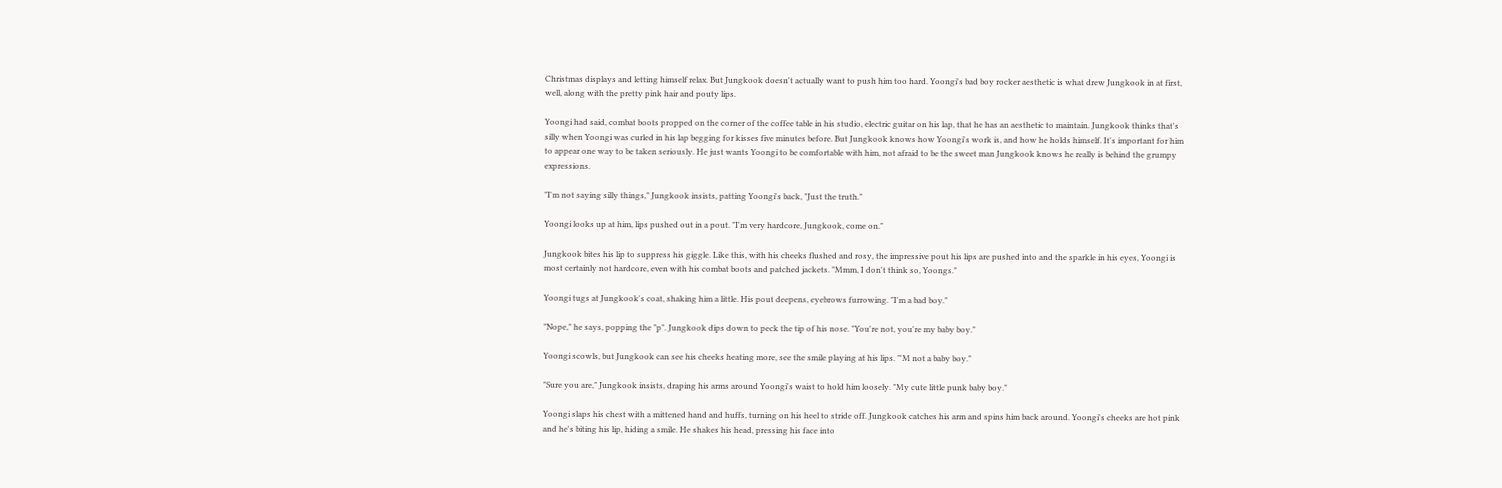Christmas displays and letting himself relax. But Jungkook doesn't actually want to push him too hard. Yoongi's bad boy rocker aesthetic is what drew Jungkook in at first, well, along with the pretty pink hair and pouty lips.

Yoongi had said, combat boots propped on the corner of the coffee table in his studio, electric guitar on his lap, that he has an aesthetic to maintain. Jungkook thinks that's silly when Yoongi was curled in his lap begging for kisses five minutes before. But Jungkook knows how Yoongi's work is, and how he holds himself. It's important for him to appear one way to be taken seriously. He just wants Yoongi to be comfortable with him, not afraid to be the sweet man Jungkook knows he really is behind the grumpy expressions.

"I'm not saying silly things," Jungkook insists, patting Yoongi's back, "Just the truth."

Yoongi looks up at him, lips pushed out in a pout. "I'm very hardcore, Jungkook, come on."

Jungkook bites his lip to suppress his giggle. Like this, with his cheeks flushed and rosy, the impressive pout his lips are pushed into and the sparkle in his eyes, Yoongi is most certainly not hardcore, even with his combat boots and patched jackets. "Mmm, I don't think so, Yoongs."

Yoongi tugs at Jungkook's coat, shaking him a little. His pout deepens, eyebrows furrowing. "I'm a bad boy."

"Nope," he says, popping the "p". Jungkook dips down to peck the tip of his nose. "You're not, you're my baby boy."

Yoongi scowls, but Jungkook can see his cheeks heating more, see the smile playing at his lips. "'M not a baby boy."

"Sure you are," Jungkook insists, draping his arms around Yoongi's waist to hold him loosely. "My cute little punk baby boy."

Yoongi slaps his chest with a mittened hand and huffs, turning on his heel to stride off. Jungkook catches his arm and spins him back around. Yoongi's cheeks are hot pink and he's biting his lip, hiding a smile. He shakes his head, pressing his face into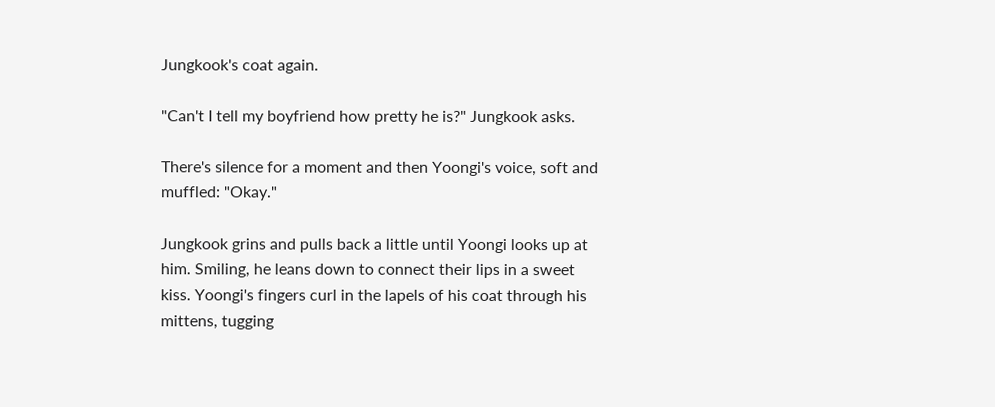Jungkook's coat again.

"Can't I tell my boyfriend how pretty he is?" Jungkook asks.

There's silence for a moment and then Yoongi's voice, soft and muffled: "Okay."

Jungkook grins and pulls back a little until Yoongi looks up at him. Smiling, he leans down to connect their lips in a sweet kiss. Yoongi's fingers curl in the lapels of his coat through his mittens, tugging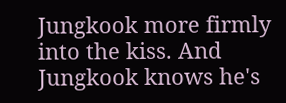Jungkook more firmly into the kiss. And Jungkook knows he's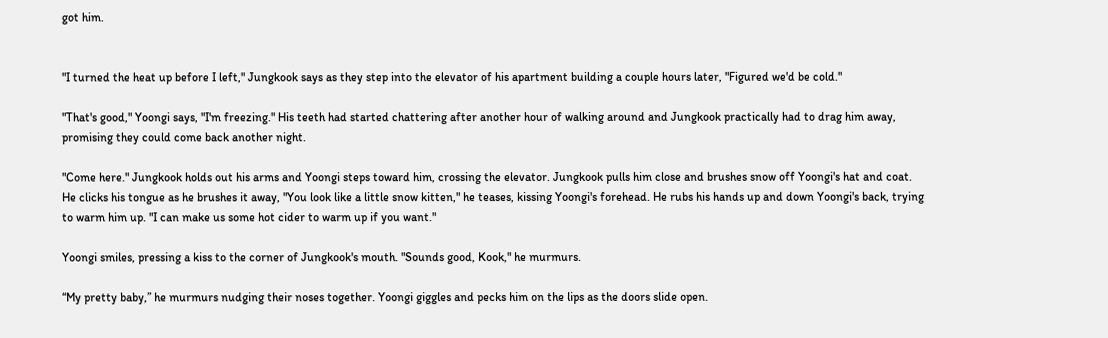got him.


"I turned the heat up before I left," Jungkook says as they step into the elevator of his apartment building a couple hours later, "Figured we'd be cold."

"That's good," Yoongi says, "I'm freezing." His teeth had started chattering after another hour of walking around and Jungkook practically had to drag him away, promising they could come back another night.

"Come here." Jungkook holds out his arms and Yoongi steps toward him, crossing the elevator. Jungkook pulls him close and brushes snow off Yoongi's hat and coat. He clicks his tongue as he brushes it away, "You look like a little snow kitten," he teases, kissing Yoongi's forehead. He rubs his hands up and down Yoongi's back, trying to warm him up. "I can make us some hot cider to warm up if you want."

Yoongi smiles, pressing a kiss to the corner of Jungkook's mouth. "Sounds good, Kook," he murmurs.

“My pretty baby,” he murmurs nudging their noses together. Yoongi giggles and pecks him on the lips as the doors slide open.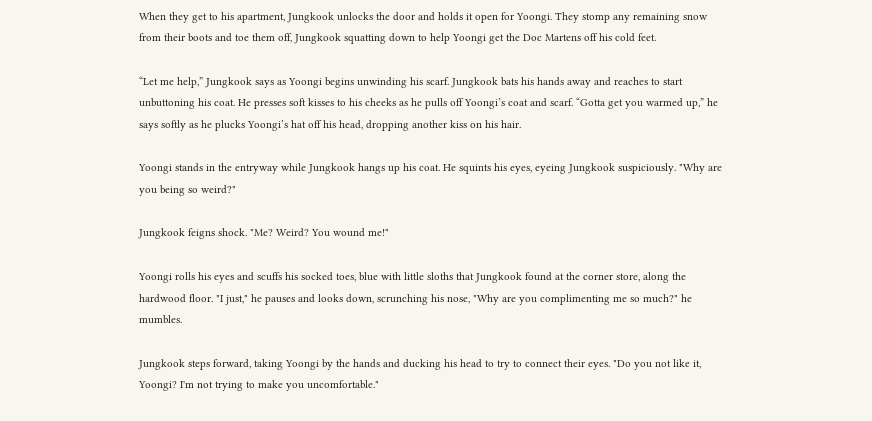When they get to his apartment, Jungkook unlocks the door and holds it open for Yoongi. They stomp any remaining snow from their boots and toe them off, Jungkook squatting down to help Yoongi get the Doc Martens off his cold feet.

“Let me help,” Jungkook says as Yoongi begins unwinding his scarf. Jungkook bats his hands away and reaches to start unbuttoning his coat. He presses soft kisses to his cheeks as he pulls off Yoongi’s coat and scarf. “Gotta get you warmed up,” he says softly as he plucks Yoongi’s hat off his head, dropping another kiss on his hair.

Yoongi stands in the entryway while Jungkook hangs up his coat. He squints his eyes, eyeing Jungkook suspiciously. "Why are you being so weird?"

Jungkook feigns shock. "Me? Weird? You wound me!"

Yoongi rolls his eyes and scuffs his socked toes, blue with little sloths that Jungkook found at the corner store, along the hardwood floor. "I just," he pauses and looks down, scrunching his nose, "Why are you complimenting me so much?" he mumbles.

Jungkook steps forward, taking Yoongi by the hands and ducking his head to try to connect their eyes. "Do you not like it, Yoongi? I'm not trying to make you uncomfortable."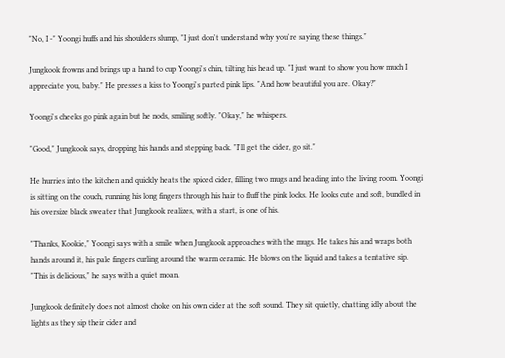"No, I -" Yoongi huffs and his shoulders slump, "I just don't understand why you're saying these things."

Jungkook frowns and brings up a hand to cup Yoongi's chin, tilting his head up. "I just want to show you how much I appreciate you, baby." He presses a kiss to Yoongi's parted pink lips. "And how beautiful you are. Okay?"

Yoongi's cheeks go pink again but he nods, smiling softly. "Okay," he whispers.

"Good," Jungkook says, dropping his hands and stepping back. "I'll get the cider, go sit."

He hurries into the kitchen and quickly heats the spiced cider, filling two mugs and heading into the living room. Yoongi is sitting on the couch, running his long fingers through his hair to fluff the pink locks. He looks cute and soft, bundled in his oversize black sweater that Jungkook realizes, with a start, is one of his.

"Thanks, Kookie," Yoongi says with a smile when Jungkook approaches with the mugs. He takes his and wraps both hands around it, his pale fingers curling around the warm ceramic. He blows on the liquid and takes a tentative sip. "This is delicious," he says with a quiet moan.

Jungkook definitely does not almost choke on his own cider at the soft sound. They sit quietly, chatting idly about the lights as they sip their cider and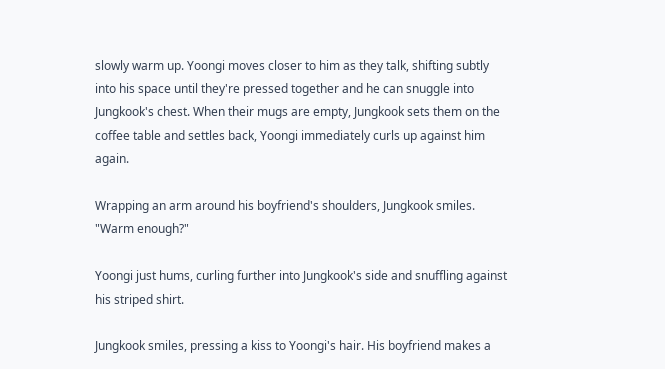slowly warm up. Yoongi moves closer to him as they talk, shifting subtly into his space until they're pressed together and he can snuggle into Jungkook's chest. When their mugs are empty, Jungkook sets them on the coffee table and settles back, Yoongi immediately curls up against him again.

Wrapping an arm around his boyfriend's shoulders, Jungkook smiles. "Warm enough?"

Yoongi just hums, curling further into Jungkook's side and snuffling against his striped shirt.

Jungkook smiles, pressing a kiss to Yoongi's hair. His boyfriend makes a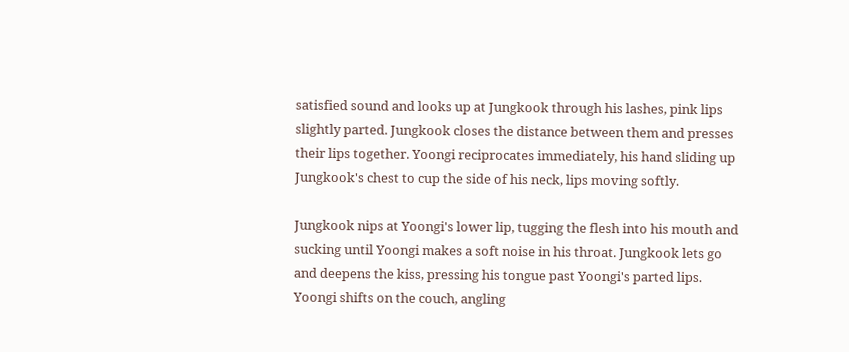satisfied sound and looks up at Jungkook through his lashes, pink lips slightly parted. Jungkook closes the distance between them and presses their lips together. Yoongi reciprocates immediately, his hand sliding up Jungkook's chest to cup the side of his neck, lips moving softly.

Jungkook nips at Yoongi's lower lip, tugging the flesh into his mouth and sucking until Yoongi makes a soft noise in his throat. Jungkook lets go and deepens the kiss, pressing his tongue past Yoongi's parted lips. Yoongi shifts on the couch, angling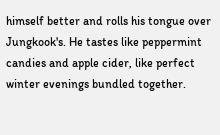himself better and rolls his tongue over Jungkook's. He tastes like peppermint candies and apple cider, like perfect winter evenings bundled together.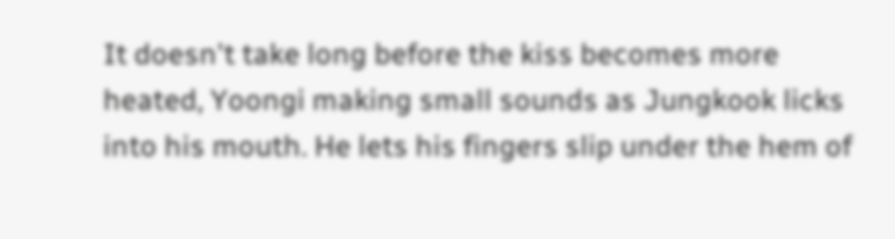It doesn't take long before the kiss becomes more heated, Yoongi making small sounds as Jungkook licks into his mouth. He lets his fingers slip under the hem of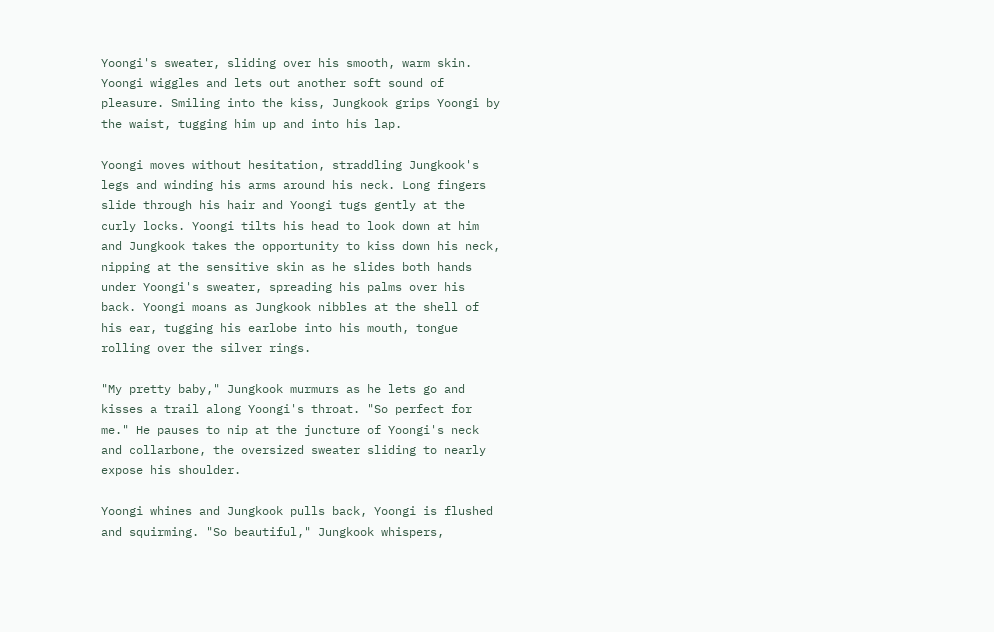Yoongi's sweater, sliding over his smooth, warm skin. Yoongi wiggles and lets out another soft sound of pleasure. Smiling into the kiss, Jungkook grips Yoongi by the waist, tugging him up and into his lap.

Yoongi moves without hesitation, straddling Jungkook's legs and winding his arms around his neck. Long fingers slide through his hair and Yoongi tugs gently at the curly locks. Yoongi tilts his head to look down at him and Jungkook takes the opportunity to kiss down his neck, nipping at the sensitive skin as he slides both hands under Yoongi's sweater, spreading his palms over his back. Yoongi moans as Jungkook nibbles at the shell of his ear, tugging his earlobe into his mouth, tongue rolling over the silver rings.

"My pretty baby," Jungkook murmurs as he lets go and kisses a trail along Yoongi's throat. "So perfect for me." He pauses to nip at the juncture of Yoongi's neck and collarbone, the oversized sweater sliding to nearly expose his shoulder.

Yoongi whines and Jungkook pulls back, Yoongi is flushed and squirming. "So beautiful," Jungkook whispers,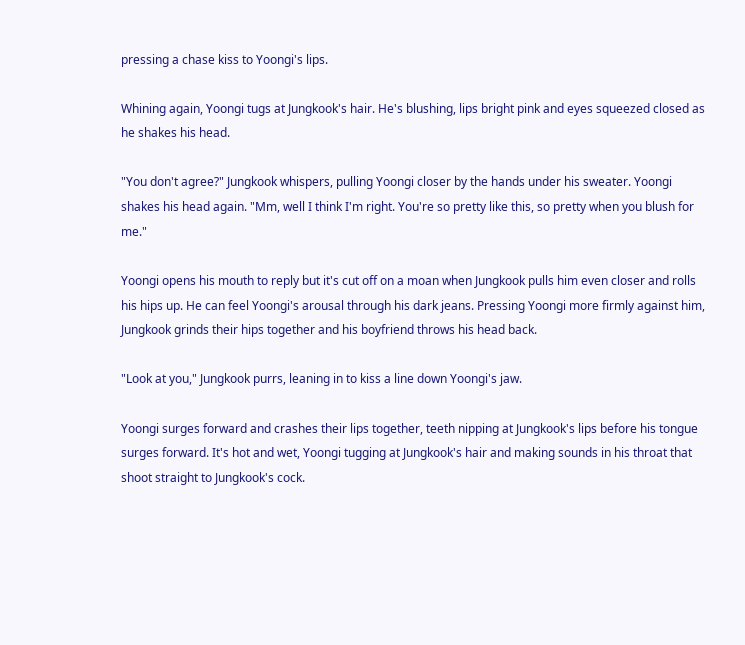pressing a chase kiss to Yoongi's lips.

Whining again, Yoongi tugs at Jungkook's hair. He's blushing, lips bright pink and eyes squeezed closed as he shakes his head.

"You don't agree?" Jungkook whispers, pulling Yoongi closer by the hands under his sweater. Yoongi shakes his head again. "Mm, well I think I'm right. You're so pretty like this, so pretty when you blush for me."

Yoongi opens his mouth to reply but it's cut off on a moan when Jungkook pulls him even closer and rolls his hips up. He can feel Yoongi's arousal through his dark jeans. Pressing Yoongi more firmly against him, Jungkook grinds their hips together and his boyfriend throws his head back.

"Look at you," Jungkook purrs, leaning in to kiss a line down Yoongi's jaw.

Yoongi surges forward and crashes their lips together, teeth nipping at Jungkook's lips before his tongue surges forward. It's hot and wet, Yoongi tugging at Jungkook's hair and making sounds in his throat that shoot straight to Jungkook's cock.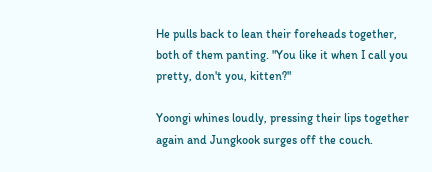He pulls back to lean their foreheads together, both of them panting. "You like it when I call you pretty, don't you, kitten?"

Yoongi whines loudly, pressing their lips together again and Jungkook surges off the couch.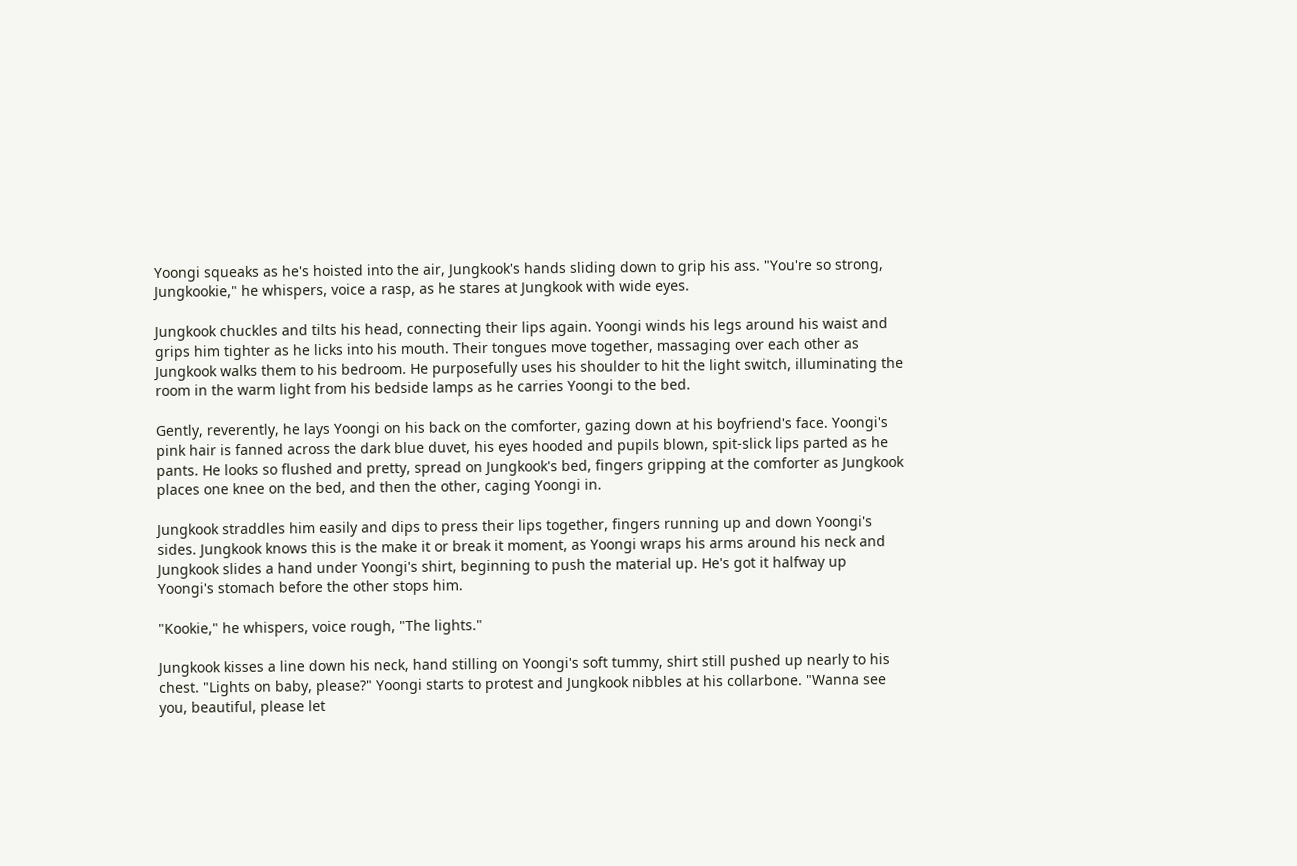Yoongi squeaks as he's hoisted into the air, Jungkook's hands sliding down to grip his ass. "You're so strong, Jungkookie," he whispers, voice a rasp, as he stares at Jungkook with wide eyes.

Jungkook chuckles and tilts his head, connecting their lips again. Yoongi winds his legs around his waist and grips him tighter as he licks into his mouth. Their tongues move together, massaging over each other as Jungkook walks them to his bedroom. He purposefully uses his shoulder to hit the light switch, illuminating the room in the warm light from his bedside lamps as he carries Yoongi to the bed.

Gently, reverently, he lays Yoongi on his back on the comforter, gazing down at his boyfriend's face. Yoongi's pink hair is fanned across the dark blue duvet, his eyes hooded and pupils blown, spit-slick lips parted as he pants. He looks so flushed and pretty, spread on Jungkook's bed, fingers gripping at the comforter as Jungkook places one knee on the bed, and then the other, caging Yoongi in.

Jungkook straddles him easily and dips to press their lips together, fingers running up and down Yoongi's sides. Jungkook knows this is the make it or break it moment, as Yoongi wraps his arms around his neck and Jungkook slides a hand under Yoongi's shirt, beginning to push the material up. He's got it halfway up Yoongi's stomach before the other stops him.

"Kookie," he whispers, voice rough, "The lights."

Jungkook kisses a line down his neck, hand stilling on Yoongi's soft tummy, shirt still pushed up nearly to his chest. "Lights on baby, please?" Yoongi starts to protest and Jungkook nibbles at his collarbone. "Wanna see you, beautiful, please let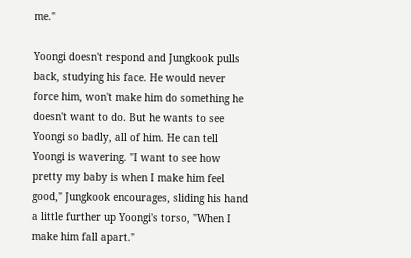me."

Yoongi doesn't respond and Jungkook pulls back, studying his face. He would never force him, won't make him do something he doesn't want to do. But he wants to see Yoongi so badly, all of him. He can tell Yoongi is wavering. "I want to see how pretty my baby is when I make him feel good," Jungkook encourages, sliding his hand a little further up Yoongi's torso, "When I make him fall apart."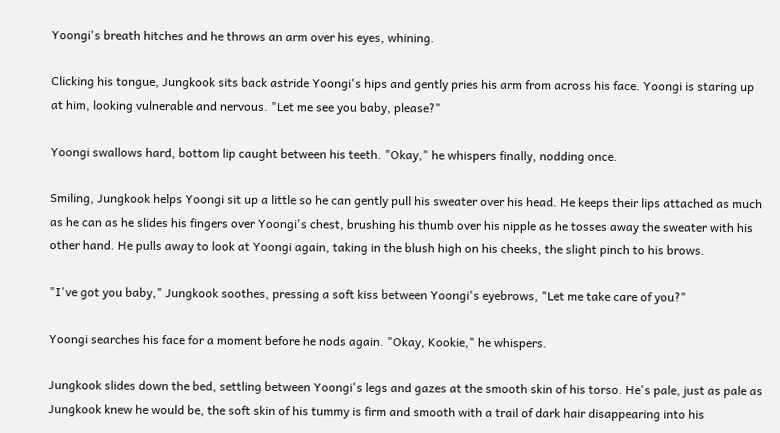Yoongi's breath hitches and he throws an arm over his eyes, whining.

Clicking his tongue, Jungkook sits back astride Yoongi's hips and gently pries his arm from across his face. Yoongi is staring up at him, looking vulnerable and nervous. "Let me see you baby, please?"

Yoongi swallows hard, bottom lip caught between his teeth. "Okay," he whispers finally, nodding once.

Smiling, Jungkook helps Yoongi sit up a little so he can gently pull his sweater over his head. He keeps their lips attached as much as he can as he slides his fingers over Yoongi's chest, brushing his thumb over his nipple as he tosses away the sweater with his other hand. He pulls away to look at Yoongi again, taking in the blush high on his cheeks, the slight pinch to his brows.

"I've got you baby," Jungkook soothes, pressing a soft kiss between Yoongi's eyebrows, "Let me take care of you?"

Yoongi searches his face for a moment before he nods again. "Okay, Kookie," he whispers.

Jungkook slides down the bed, settling between Yoongi's legs and gazes at the smooth skin of his torso. He's pale, just as pale as Jungkook knew he would be, the soft skin of his tummy is firm and smooth with a trail of dark hair disappearing into his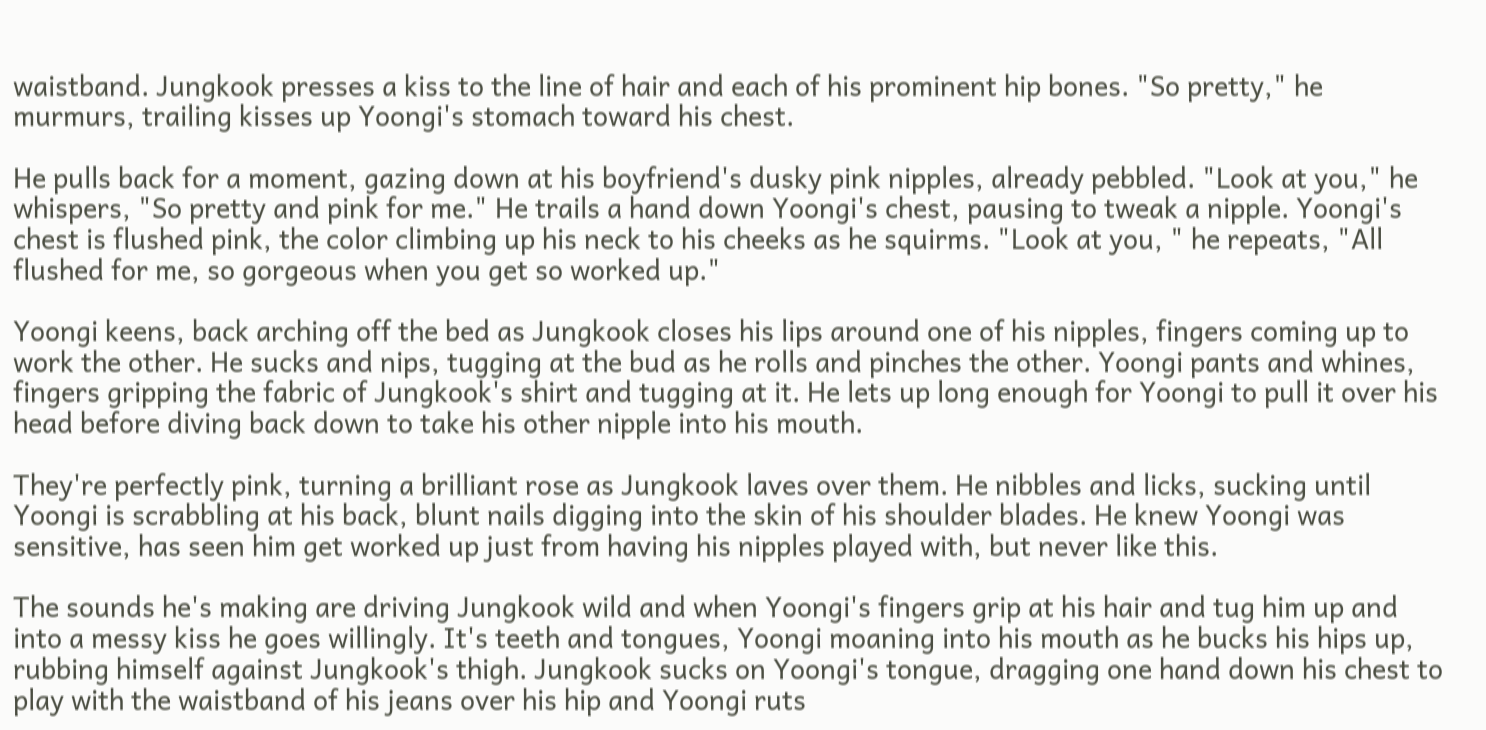waistband. Jungkook presses a kiss to the line of hair and each of his prominent hip bones. "So pretty," he murmurs, trailing kisses up Yoongi's stomach toward his chest.

He pulls back for a moment, gazing down at his boyfriend's dusky pink nipples, already pebbled. "Look at you," he whispers, "So pretty and pink for me." He trails a hand down Yoongi's chest, pausing to tweak a nipple. Yoongi's chest is flushed pink, the color climbing up his neck to his cheeks as he squirms. "Look at you, " he repeats, "All flushed for me, so gorgeous when you get so worked up."

Yoongi keens, back arching off the bed as Jungkook closes his lips around one of his nipples, fingers coming up to work the other. He sucks and nips, tugging at the bud as he rolls and pinches the other. Yoongi pants and whines, fingers gripping the fabric of Jungkook's shirt and tugging at it. He lets up long enough for Yoongi to pull it over his head before diving back down to take his other nipple into his mouth.

They're perfectly pink, turning a brilliant rose as Jungkook laves over them. He nibbles and licks, sucking until Yoongi is scrabbling at his back, blunt nails digging into the skin of his shoulder blades. He knew Yoongi was sensitive, has seen him get worked up just from having his nipples played with, but never like this.

The sounds he's making are driving Jungkook wild and when Yoongi's fingers grip at his hair and tug him up and into a messy kiss he goes willingly. It's teeth and tongues, Yoongi moaning into his mouth as he bucks his hips up, rubbing himself against Jungkook's thigh. Jungkook sucks on Yoongi's tongue, dragging one hand down his chest to play with the waistband of his jeans over his hip and Yoongi ruts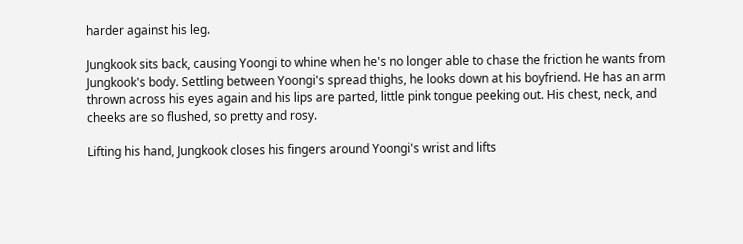harder against his leg.

Jungkook sits back, causing Yoongi to whine when he's no longer able to chase the friction he wants from Jungkook's body. Settling between Yoongi's spread thighs, he looks down at his boyfriend. He has an arm thrown across his eyes again and his lips are parted, little pink tongue peeking out. His chest, neck, and cheeks are so flushed, so pretty and rosy.

Lifting his hand, Jungkook closes his fingers around Yoongi's wrist and lifts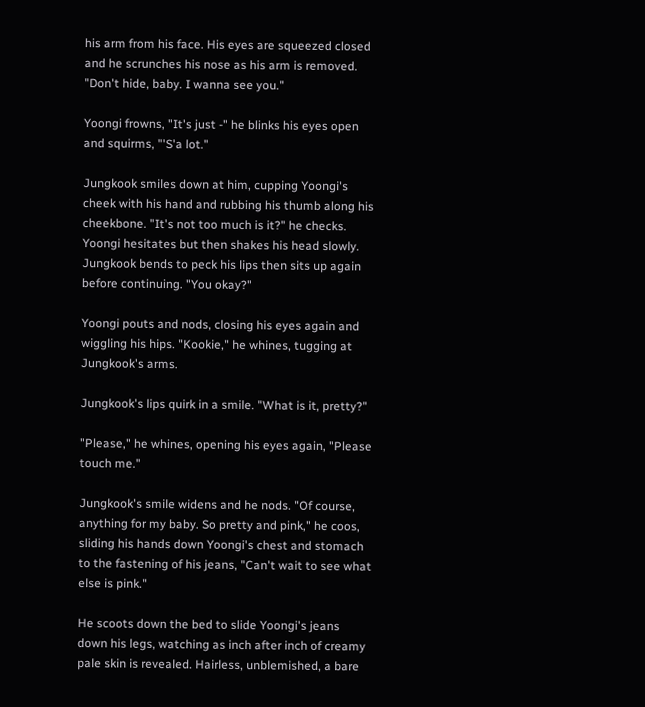his arm from his face. His eyes are squeezed closed and he scrunches his nose as his arm is removed. "Don't hide, baby. I wanna see you."

Yoongi frowns, "It's just -" he blinks his eyes open and squirms, "'S'a lot."

Jungkook smiles down at him, cupping Yoongi's cheek with his hand and rubbing his thumb along his cheekbone. "It's not too much is it?" he checks. Yoongi hesitates but then shakes his head slowly. Jungkook bends to peck his lips then sits up again before continuing. "You okay?"

Yoongi pouts and nods, closing his eyes again and wiggling his hips. "Kookie," he whines, tugging at Jungkook's arms.

Jungkook's lips quirk in a smile. "What is it, pretty?"

"Please," he whines, opening his eyes again, "Please touch me."

Jungkook's smile widens and he nods. "Of course, anything for my baby. So pretty and pink," he coos, sliding his hands down Yoongi's chest and stomach to the fastening of his jeans, "Can't wait to see what else is pink."

He scoots down the bed to slide Yoongi's jeans down his legs, watching as inch after inch of creamy pale skin is revealed. Hairless, unblemished, a bare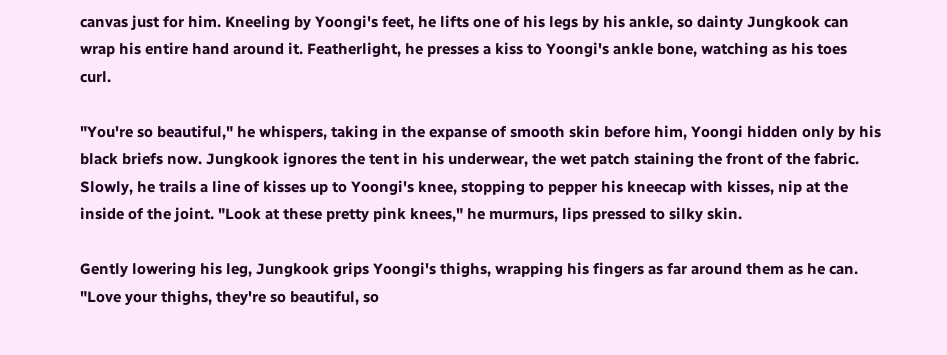canvas just for him. Kneeling by Yoongi's feet, he lifts one of his legs by his ankle, so dainty Jungkook can wrap his entire hand around it. Featherlight, he presses a kiss to Yoongi's ankle bone, watching as his toes curl.

"You're so beautiful," he whispers, taking in the expanse of smooth skin before him, Yoongi hidden only by his black briefs now. Jungkook ignores the tent in his underwear, the wet patch staining the front of the fabric. Slowly, he trails a line of kisses up to Yoongi's knee, stopping to pepper his kneecap with kisses, nip at the inside of the joint. "Look at these pretty pink knees," he murmurs, lips pressed to silky skin.

Gently lowering his leg, Jungkook grips Yoongi's thighs, wrapping his fingers as far around them as he can. "Love your thighs, they're so beautiful, so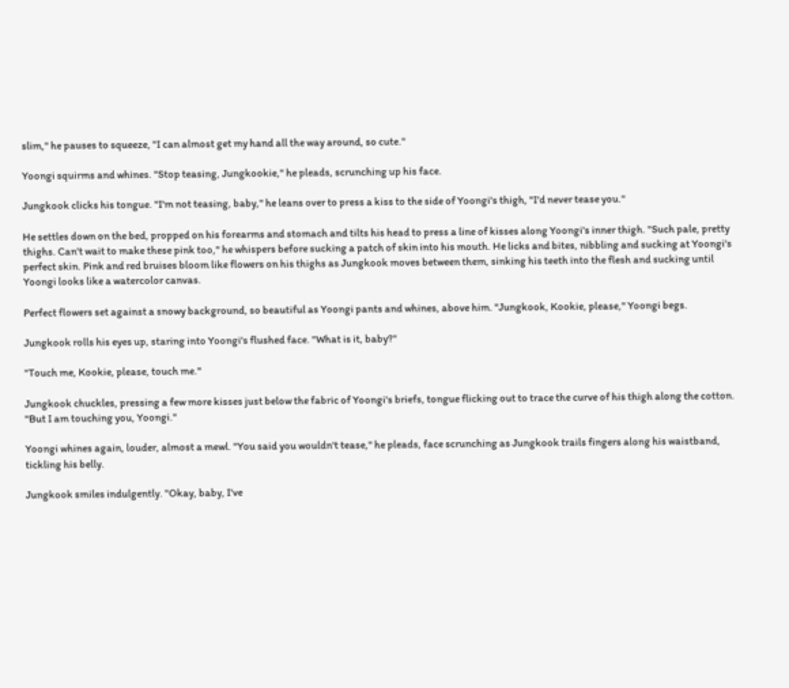slim," he pauses to squeeze, "I can almost get my hand all the way around, so cute."

Yoongi squirms and whines. "Stop teasing, Jungkookie," he pleads, scrunching up his face.

Jungkook clicks his tongue. "I'm not teasing, baby," he leans over to press a kiss to the side of Yoongi's thigh, "I'd never tease you."

He settles down on the bed, propped on his forearms and stomach and tilts his head to press a line of kisses along Yoongi's inner thigh. "Such pale, pretty thighs. Can't wait to make these pink too," he whispers before sucking a patch of skin into his mouth. He licks and bites, nibbling and sucking at Yoongi's perfect skin. Pink and red bruises bloom like flowers on his thighs as Jungkook moves between them, sinking his teeth into the flesh and sucking until Yoongi looks like a watercolor canvas.

Perfect flowers set against a snowy background, so beautiful as Yoongi pants and whines, above him. "Jungkook, Kookie, please," Yoongi begs.

Jungkook rolls his eyes up, staring into Yoongi's flushed face. "What is it, baby?"

"Touch me, Kookie, please, touch me."

Jungkook chuckles, pressing a few more kisses just below the fabric of Yoongi's briefs, tongue flicking out to trace the curve of his thigh along the cotton. "But I am touching you, Yoongi."

Yoongi whines again, louder, almost a mewl. "You said you wouldn't tease," he pleads, face scrunching as Jungkook trails fingers along his waistband, tickling his belly.

Jungkook smiles indulgently. "Okay, baby, I've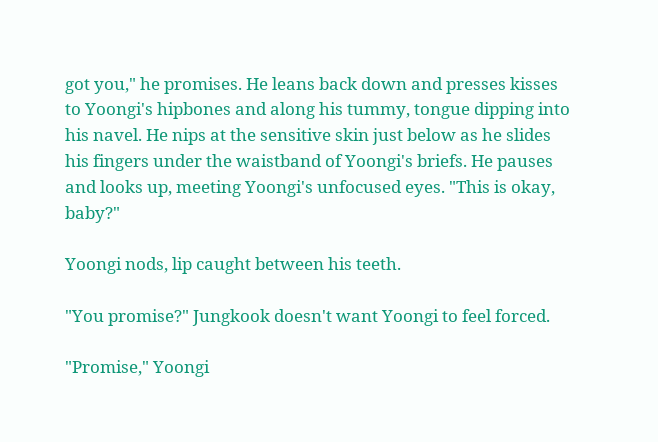got you," he promises. He leans back down and presses kisses to Yoongi's hipbones and along his tummy, tongue dipping into his navel. He nips at the sensitive skin just below as he slides his fingers under the waistband of Yoongi's briefs. He pauses and looks up, meeting Yoongi's unfocused eyes. "This is okay, baby?"

Yoongi nods, lip caught between his teeth.

"You promise?" Jungkook doesn't want Yoongi to feel forced.

"Promise," Yoongi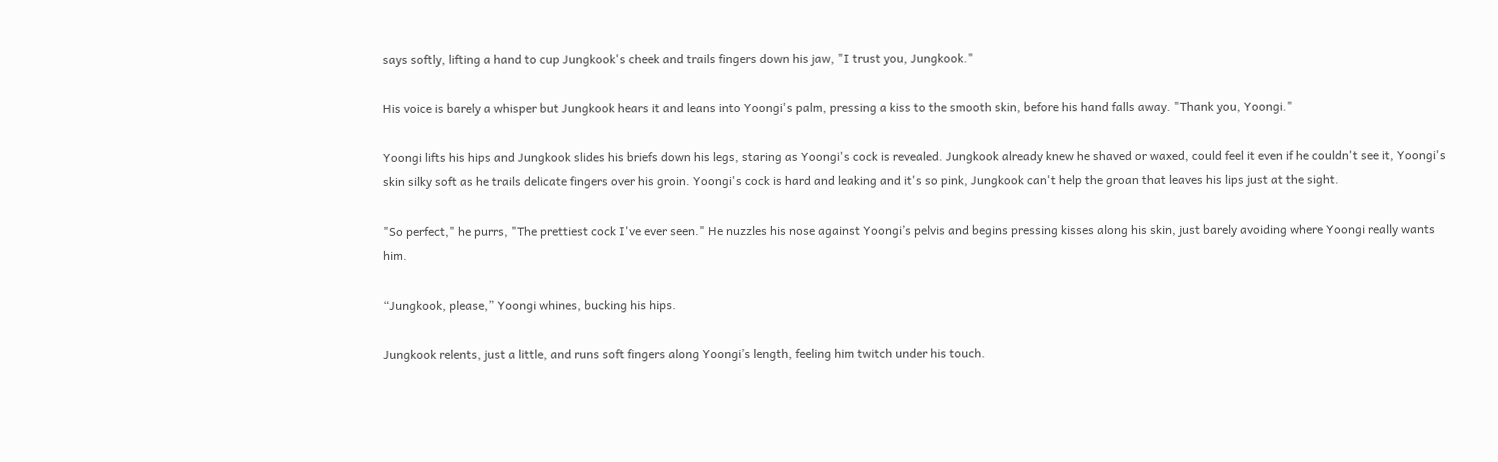says softly, lifting a hand to cup Jungkook's cheek and trails fingers down his jaw, "I trust you, Jungkook."

His voice is barely a whisper but Jungkook hears it and leans into Yoongi's palm, pressing a kiss to the smooth skin, before his hand falls away. "Thank you, Yoongi."

Yoongi lifts his hips and Jungkook slides his briefs down his legs, staring as Yoongi's cock is revealed. Jungkook already knew he shaved or waxed, could feel it even if he couldn't see it, Yoongi's skin silky soft as he trails delicate fingers over his groin. Yoongi's cock is hard and leaking and it's so pink, Jungkook can't help the groan that leaves his lips just at the sight.

"So perfect," he purrs, "The prettiest cock I've ever seen." He nuzzles his nose against Yoongi’s pelvis and begins pressing kisses along his skin, just barely avoiding where Yoongi really wants him.

“Jungkook, please,” Yoongi whines, bucking his hips.

Jungkook relents, just a little, and runs soft fingers along Yoongi’s length, feeling him twitch under his touch.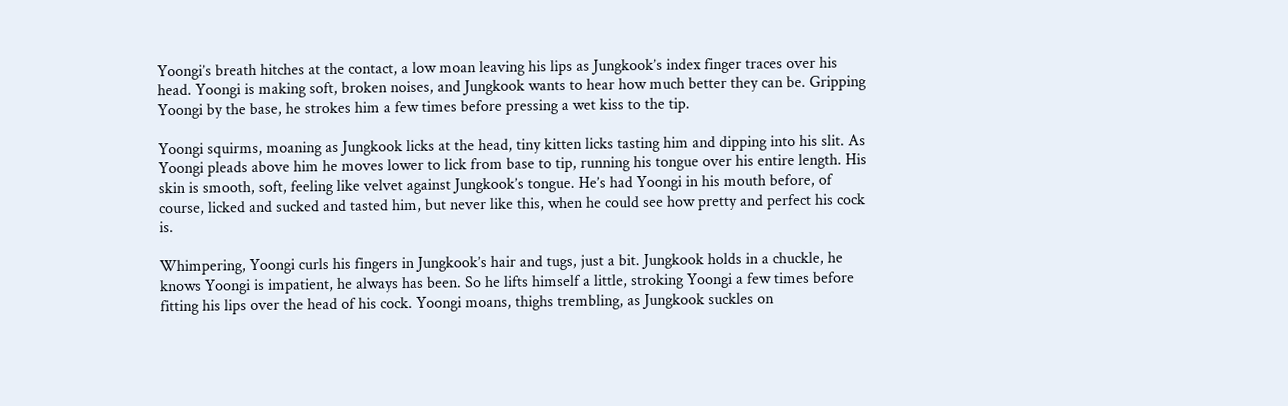Yoongi’s breath hitches at the contact, a low moan leaving his lips as Jungkook’s index finger traces over his head. Yoongi is making soft, broken noises, and Jungkook wants to hear how much better they can be. Gripping Yoongi by the base, he strokes him a few times before pressing a wet kiss to the tip.

Yoongi squirms, moaning as Jungkook licks at the head, tiny kitten licks tasting him and dipping into his slit. As Yoongi pleads above him he moves lower to lick from base to tip, running his tongue over his entire length. His skin is smooth, soft, feeling like velvet against Jungkook’s tongue. He’s had Yoongi in his mouth before, of course, licked and sucked and tasted him, but never like this, when he could see how pretty and perfect his cock is.

Whimpering, Yoongi curls his fingers in Jungkook’s hair and tugs, just a bit. Jungkook holds in a chuckle, he knows Yoongi is impatient, he always has been. So he lifts himself a little, stroking Yoongi a few times before fitting his lips over the head of his cock. Yoongi moans, thighs trembling, as Jungkook suckles on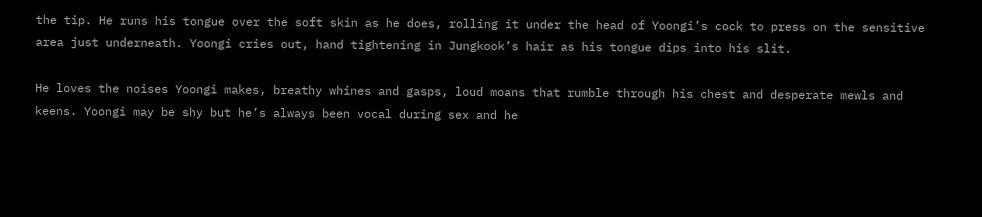the tip. He runs his tongue over the soft skin as he does, rolling it under the head of Yoongi’s cock to press on the sensitive area just underneath. Yoongi cries out, hand tightening in Jungkook’s hair as his tongue dips into his slit.

He loves the noises Yoongi makes, breathy whines and gasps, loud moans that rumble through his chest and desperate mewls and keens. Yoongi may be shy but he’s always been vocal during sex and he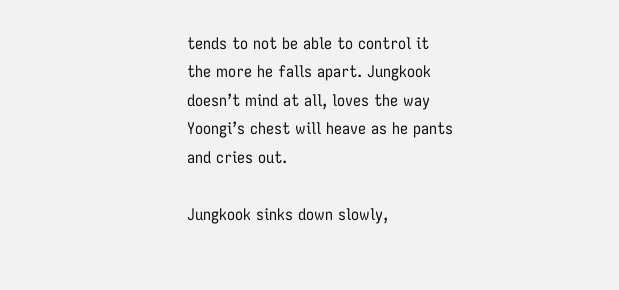tends to not be able to control it the more he falls apart. Jungkook doesn’t mind at all, loves the way Yoongi’s chest will heave as he pants and cries out.

Jungkook sinks down slowly,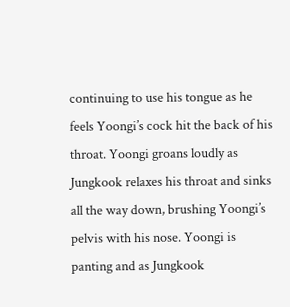continuing to use his tongue as he feels Yoongi’s cock hit the back of his throat. Yoongi groans loudly as Jungkook relaxes his throat and sinks all the way down, brushing Yoongi’s pelvis with his nose. Yoongi is panting and as Jungkook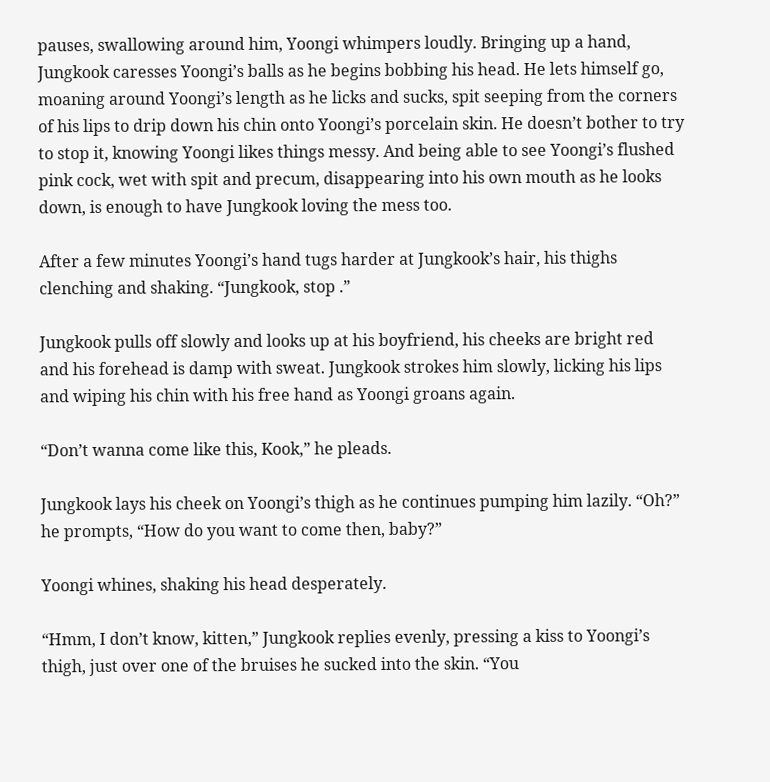pauses, swallowing around him, Yoongi whimpers loudly. Bringing up a hand, Jungkook caresses Yoongi’s balls as he begins bobbing his head. He lets himself go, moaning around Yoongi’s length as he licks and sucks, spit seeping from the corners of his lips to drip down his chin onto Yoongi’s porcelain skin. He doesn’t bother to try to stop it, knowing Yoongi likes things messy. And being able to see Yoongi’s flushed pink cock, wet with spit and precum, disappearing into his own mouth as he looks down, is enough to have Jungkook loving the mess too.

After a few minutes Yoongi’s hand tugs harder at Jungkook’s hair, his thighs clenching and shaking. “Jungkook, stop .”

Jungkook pulls off slowly and looks up at his boyfriend, his cheeks are bright red and his forehead is damp with sweat. Jungkook strokes him slowly, licking his lips and wiping his chin with his free hand as Yoongi groans again.

“Don’t wanna come like this, Kook,” he pleads.

Jungkook lays his cheek on Yoongi’s thigh as he continues pumping him lazily. “Oh?” he prompts, “How do you want to come then, baby?”

Yoongi whines, shaking his head desperately.

“Hmm, I don’t know, kitten,” Jungkook replies evenly, pressing a kiss to Yoongi’s thigh, just over one of the bruises he sucked into the skin. “You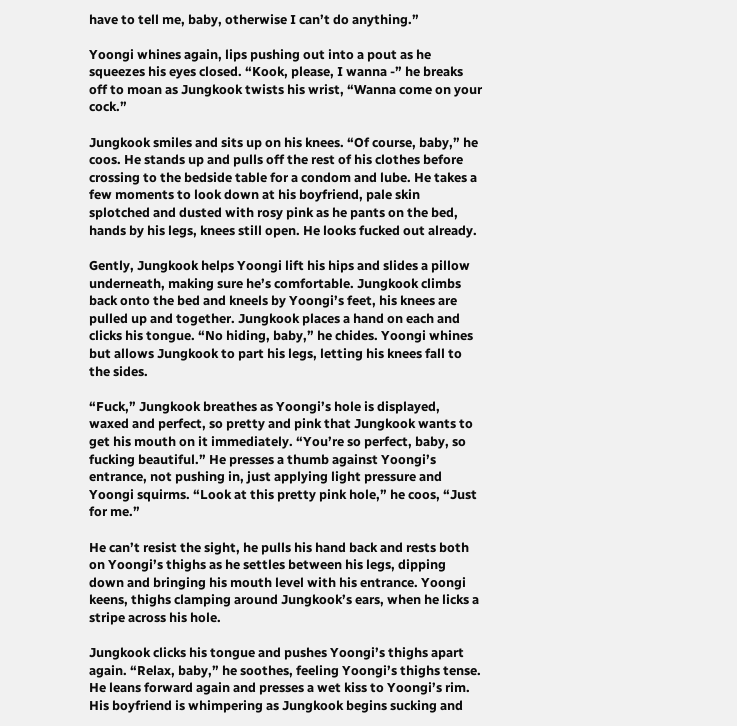have to tell me, baby, otherwise I can’t do anything.”

Yoongi whines again, lips pushing out into a pout as he squeezes his eyes closed. “Kook, please, I wanna -” he breaks off to moan as Jungkook twists his wrist, “Wanna come on your cock.”

Jungkook smiles and sits up on his knees. “Of course, baby,” he coos. He stands up and pulls off the rest of his clothes before crossing to the bedside table for a condom and lube. He takes a few moments to look down at his boyfriend, pale skin splotched and dusted with rosy pink as he pants on the bed, hands by his legs, knees still open. He looks fucked out already.

Gently, Jungkook helps Yoongi lift his hips and slides a pillow underneath, making sure he’s comfortable. Jungkook climbs back onto the bed and kneels by Yoongi’s feet, his knees are pulled up and together. Jungkook places a hand on each and clicks his tongue. “No hiding, baby,” he chides. Yoongi whines but allows Jungkook to part his legs, letting his knees fall to the sides.

“Fuck,” Jungkook breathes as Yoongi’s hole is displayed, waxed and perfect, so pretty and pink that Jungkook wants to get his mouth on it immediately. “You’re so perfect, baby, so fucking beautiful.” He presses a thumb against Yoongi’s entrance, not pushing in, just applying light pressure and Yoongi squirms. “Look at this pretty pink hole,” he coos, “Just for me.”

He can’t resist the sight, he pulls his hand back and rests both on Yoongi’s thighs as he settles between his legs, dipping down and bringing his mouth level with his entrance. Yoongi keens, thighs clamping around Jungkook’s ears, when he licks a stripe across his hole.

Jungkook clicks his tongue and pushes Yoongi’s thighs apart again. “Relax, baby,” he soothes, feeling Yoongi’s thighs tense. He leans forward again and presses a wet kiss to Yoongi’s rim. His boyfriend is whimpering as Jungkook begins sucking and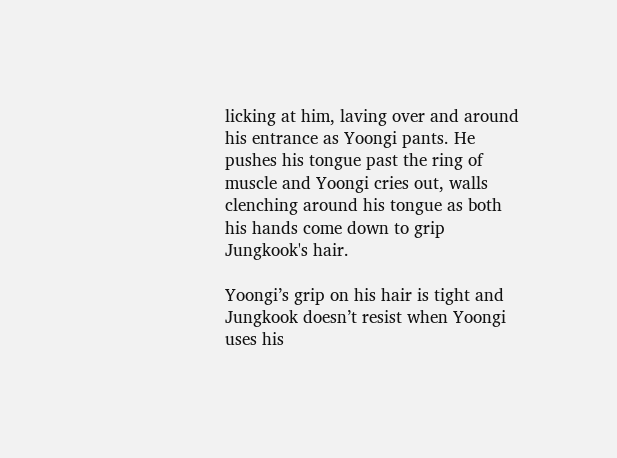licking at him, laving over and around his entrance as Yoongi pants. He pushes his tongue past the ring of muscle and Yoongi cries out, walls clenching around his tongue as both his hands come down to grip Jungkook's hair.

Yoongi’s grip on his hair is tight and Jungkook doesn’t resist when Yoongi uses his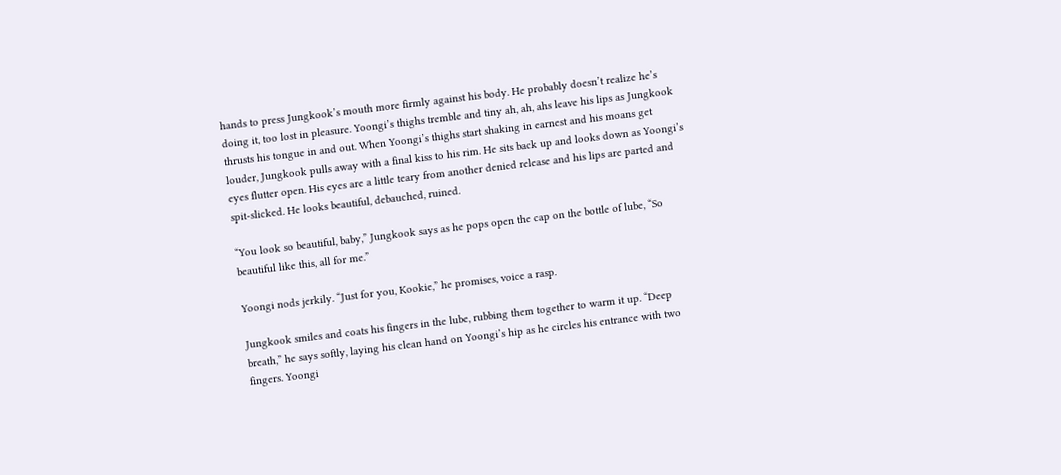hands to press Jungkook’s mouth more firmly against his body. He probably doesn’t realize he’s doing it, too lost in pleasure. Yoongi’s thighs tremble and tiny ah, ah, ahs leave his lips as Jungkook thrusts his tongue in and out. When Yoongi’s thighs start shaking in earnest and his moans get louder, Jungkook pulls away with a final kiss to his rim. He sits back up and looks down as Yoongi’s eyes flutter open. His eyes are a little teary from another denied release and his lips are parted and spit-slicked. He looks beautiful, debauched, ruined.

“You look so beautiful, baby,” Jungkook says as he pops open the cap on the bottle of lube, “So beautiful like this, all for me.”

Yoongi nods jerkily. “Just for you, Kookie,” he promises, voice a rasp.

Jungkook smiles and coats his fingers in the lube, rubbing them together to warm it up. “Deep breath,” he says softly, laying his clean hand on Yoongi’s hip as he circles his entrance with two fingers. Yoongi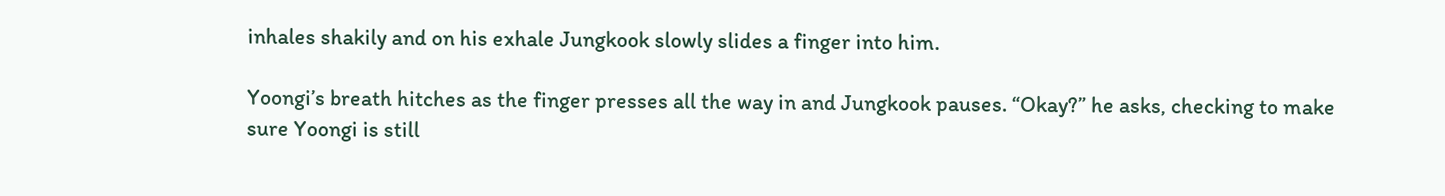inhales shakily and on his exhale Jungkook slowly slides a finger into him.

Yoongi’s breath hitches as the finger presses all the way in and Jungkook pauses. “Okay?” he asks, checking to make sure Yoongi is still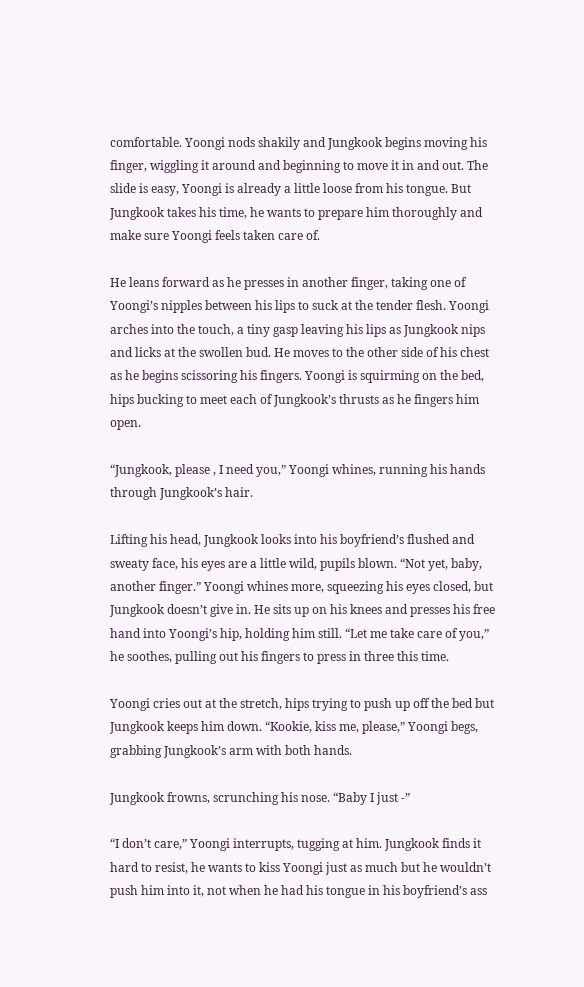comfortable. Yoongi nods shakily and Jungkook begins moving his finger, wiggling it around and beginning to move it in and out. The slide is easy, Yoongi is already a little loose from his tongue. But Jungkook takes his time, he wants to prepare him thoroughly and make sure Yoongi feels taken care of.

He leans forward as he presses in another finger, taking one of Yoongi’s nipples between his lips to suck at the tender flesh. Yoongi arches into the touch, a tiny gasp leaving his lips as Jungkook nips and licks at the swollen bud. He moves to the other side of his chest as he begins scissoring his fingers. Yoongi is squirming on the bed, hips bucking to meet each of Jungkook’s thrusts as he fingers him open.

“Jungkook, please , I need you,” Yoongi whines, running his hands through Jungkook’s hair.

Lifting his head, Jungkook looks into his boyfriend’s flushed and sweaty face, his eyes are a little wild, pupils blown. “Not yet, baby, another finger.” Yoongi whines more, squeezing his eyes closed, but Jungkook doesn’t give in. He sits up on his knees and presses his free hand into Yoongi’s hip, holding him still. “Let me take care of you,” he soothes, pulling out his fingers to press in three this time.

Yoongi cries out at the stretch, hips trying to push up off the bed but Jungkook keeps him down. “Kookie, kiss me, please,” Yoongi begs, grabbing Jungkook’s arm with both hands.

Jungkook frowns, scrunching his nose. “Baby I just -”

“I don’t care,” Yoongi interrupts, tugging at him. Jungkook finds it hard to resist, he wants to kiss Yoongi just as much but he wouldn’t push him into it, not when he had his tongue in his boyfriend’s ass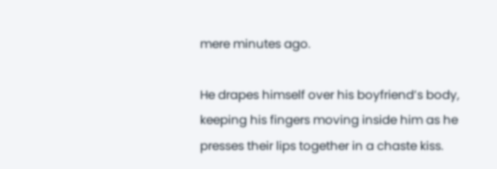mere minutes ago.

He drapes himself over his boyfriend’s body, keeping his fingers moving inside him as he presses their lips together in a chaste kiss.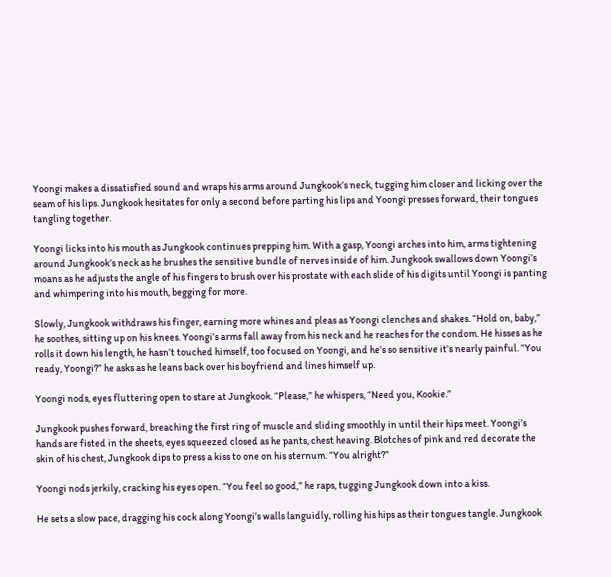Yoongi makes a dissatisfied sound and wraps his arms around Jungkook’s neck, tugging him closer and licking over the seam of his lips. Jungkook hesitates for only a second before parting his lips and Yoongi presses forward, their tongues tangling together.

Yoongi licks into his mouth as Jungkook continues prepping him. With a gasp, Yoongi arches into him, arms tightening around Jungkook’s neck as he brushes the sensitive bundle of nerves inside of him. Jungkook swallows down Yoongi’s moans as he adjusts the angle of his fingers to brush over his prostate with each slide of his digits until Yoongi is panting and whimpering into his mouth, begging for more.

Slowly, Jungkook withdraws his finger, earning more whines and pleas as Yoongi clenches and shakes. “Hold on, baby,” he soothes, sitting up on his knees. Yoongi’s arms fall away from his neck and he reaches for the condom. He hisses as he rolls it down his length, he hasn’t touched himself, too focused on Yoongi, and he’s so sensitive it’s nearly painful. “You ready, Yoongi?” he asks as he leans back over his boyfriend and lines himself up.

Yoongi nods, eyes fluttering open to stare at Jungkook. “Please,” he whispers, “Need you, Kookie.”

Jungkook pushes forward, breaching the first ring of muscle and sliding smoothly in until their hips meet. Yoongi’s hands are fisted in the sheets, eyes squeezed closed as he pants, chest heaving. Blotches of pink and red decorate the skin of his chest, Jungkook dips to press a kiss to one on his sternum. “You alright?”

Yoongi nods jerkily, cracking his eyes open. “You feel so good,” he raps, tugging Jungkook down into a kiss.

He sets a slow pace, dragging his cock along Yoongi’s walls languidly, rolling his hips as their tongues tangle. Jungkook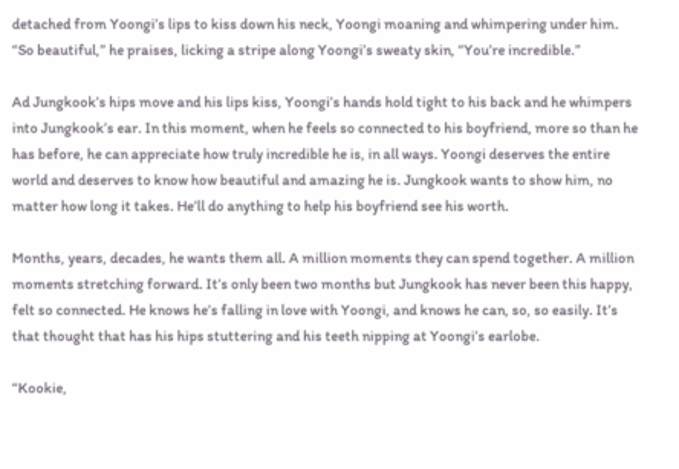detached from Yoongi’s lips to kiss down his neck, Yoongi moaning and whimpering under him. “So beautiful,” he praises, licking a stripe along Yoongi’s sweaty skin, “You’re incredible.”

Ad Jungkook’s hips move and his lips kiss, Yoongi’s hands hold tight to his back and he whimpers into Jungkook’s ear. In this moment, when he feels so connected to his boyfriend, more so than he has before, he can appreciate how truly incredible he is, in all ways. Yoongi deserves the entire world and deserves to know how beautiful and amazing he is. Jungkook wants to show him, no matter how long it takes. He’ll do anything to help his boyfriend see his worth.

Months, years, decades, he wants them all. A million moments they can spend together. A million moments stretching forward. It’s only been two months but Jungkook has never been this happy, felt so connected. He knows he’s falling in love with Yoongi, and knows he can, so, so easily. It’s that thought that has his hips stuttering and his teeth nipping at Yoongi’s earlobe.

“Kookie,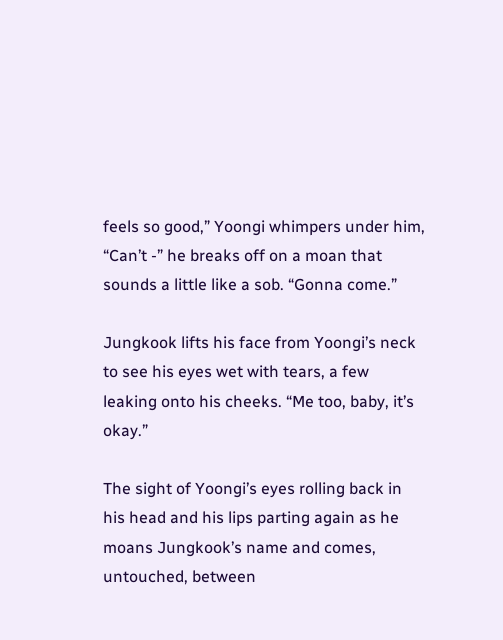feels so good,” Yoongi whimpers under him, “Can’t -” he breaks off on a moan that sounds a little like a sob. “Gonna come.”

Jungkook lifts his face from Yoongi’s neck to see his eyes wet with tears, a few leaking onto his cheeks. “Me too, baby, it’s okay.”

The sight of Yoongi’s eyes rolling back in his head and his lips parting again as he moans Jungkook’s name and comes, untouched, between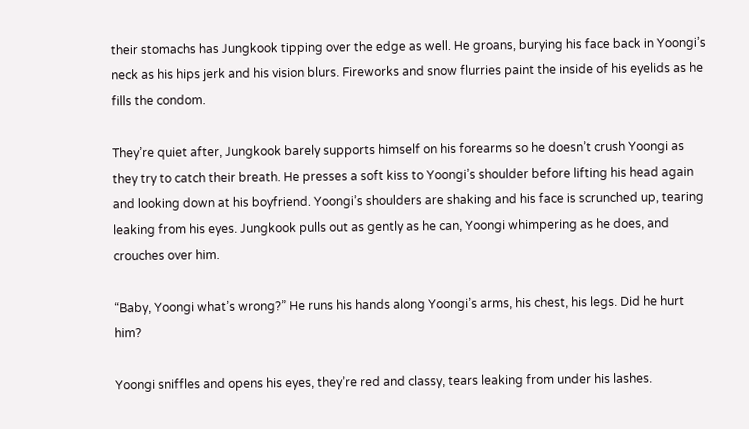their stomachs has Jungkook tipping over the edge as well. He groans, burying his face back in Yoongi’s neck as his hips jerk and his vision blurs. Fireworks and snow flurries paint the inside of his eyelids as he fills the condom.

They’re quiet after, Jungkook barely supports himself on his forearms so he doesn’t crush Yoongi as they try to catch their breath. He presses a soft kiss to Yoongi’s shoulder before lifting his head again and looking down at his boyfriend. Yoongi’s shoulders are shaking and his face is scrunched up, tearing leaking from his eyes. Jungkook pulls out as gently as he can, Yoongi whimpering as he does, and crouches over him.

“Baby, Yoongi what’s wrong?” He runs his hands along Yoongi’s arms, his chest, his legs. Did he hurt him?

Yoongi sniffles and opens his eyes, they’re red and classy, tears leaking from under his lashes.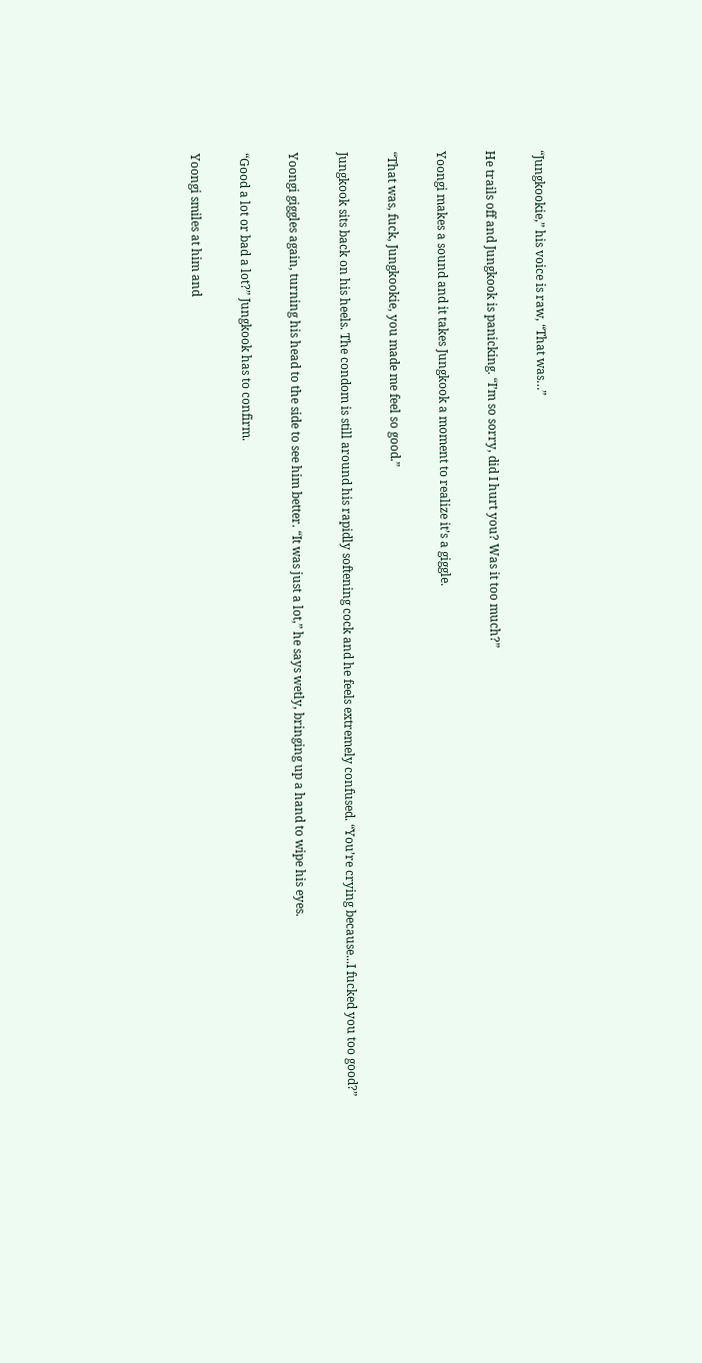“Jungkookie,” his voice is raw, “That was…”

He trails off and Jungkook is panicking. “I’m so sorry, did I hurt you? Was it too much?”

Yoongi makes a sound and it takes Jungkook a moment to realize it’s a giggle.

“That was, fuck, Jungkookie, you made me feel so good.”

Jungkook sits back on his heels. The condom is still around his rapidly softening cock and he feels extremely confused. “You’re crying because...I fucked you too good?”

Yoongi giggles again, turning his head to the side to see him better. “It was just a lot,” he says wetly, bringing up a hand to wipe his eyes.

“Good a lot or bad a lot?” Jungkook has to confirm.

Yoongi smiles at him and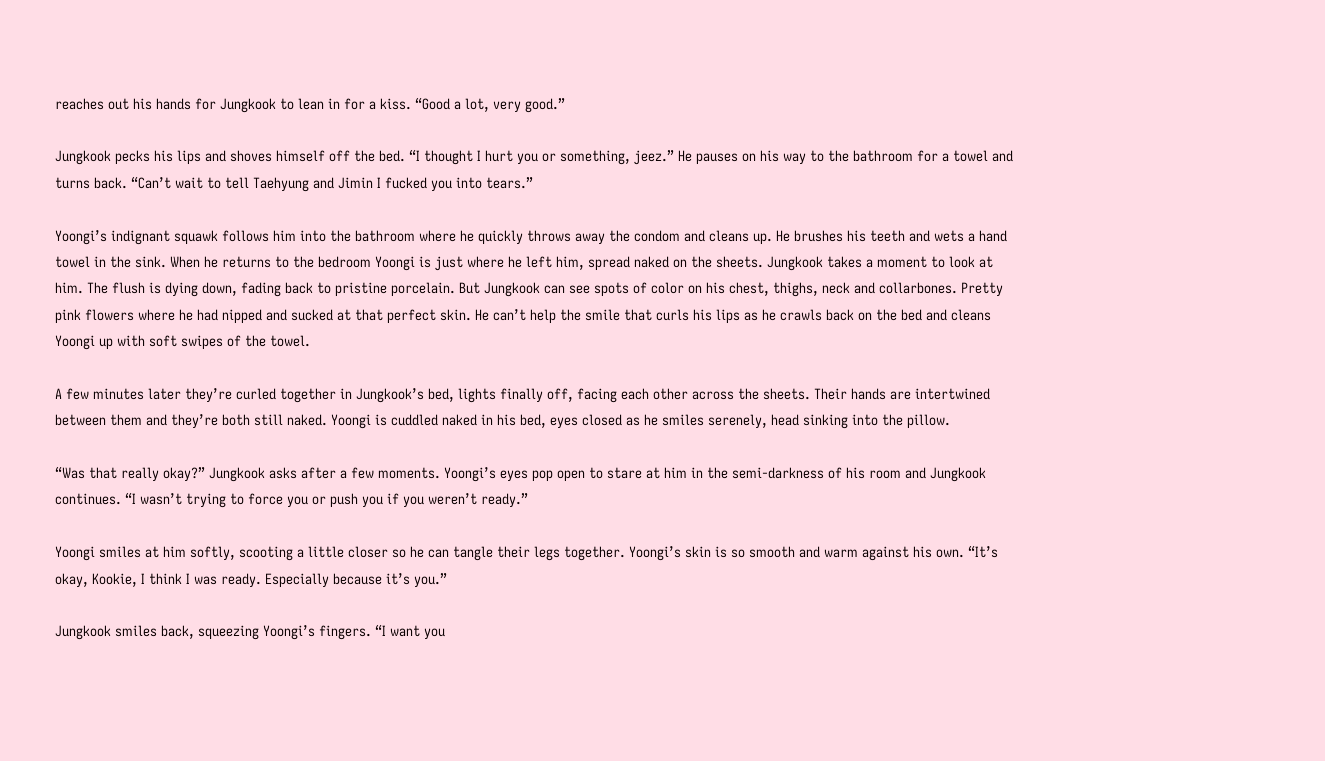reaches out his hands for Jungkook to lean in for a kiss. “Good a lot, very good.”

Jungkook pecks his lips and shoves himself off the bed. “I thought I hurt you or something, jeez.” He pauses on his way to the bathroom for a towel and turns back. “Can’t wait to tell Taehyung and Jimin I fucked you into tears.”

Yoongi’s indignant squawk follows him into the bathroom where he quickly throws away the condom and cleans up. He brushes his teeth and wets a hand towel in the sink. When he returns to the bedroom Yoongi is just where he left him, spread naked on the sheets. Jungkook takes a moment to look at him. The flush is dying down, fading back to pristine porcelain. But Jungkook can see spots of color on his chest, thighs, neck and collarbones. Pretty pink flowers where he had nipped and sucked at that perfect skin. He can’t help the smile that curls his lips as he crawls back on the bed and cleans Yoongi up with soft swipes of the towel.

A few minutes later they’re curled together in Jungkook’s bed, lights finally off, facing each other across the sheets. Their hands are intertwined between them and they’re both still naked. Yoongi is cuddled naked in his bed, eyes closed as he smiles serenely, head sinking into the pillow.

“Was that really okay?” Jungkook asks after a few moments. Yoongi’s eyes pop open to stare at him in the semi-darkness of his room and Jungkook continues. “I wasn’t trying to force you or push you if you weren’t ready.”

Yoongi smiles at him softly, scooting a little closer so he can tangle their legs together. Yoongi’s skin is so smooth and warm against his own. “It’s okay, Kookie, I think I was ready. Especially because it’s you.”

Jungkook smiles back, squeezing Yoongi’s fingers. “I want you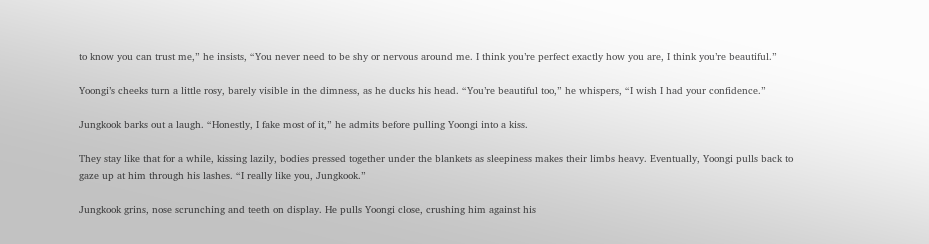to know you can trust me,” he insists, “You never need to be shy or nervous around me. I think you’re perfect exactly how you are, I think you’re beautiful.”

Yoongi’s cheeks turn a little rosy, barely visible in the dimness, as he ducks his head. “You’re beautiful too,” he whispers, “I wish I had your confidence.”

Jungkook barks out a laugh. “Honestly, I fake most of it,” he admits before pulling Yoongi into a kiss.

They stay like that for a while, kissing lazily, bodies pressed together under the blankets as sleepiness makes their limbs heavy. Eventually, Yoongi pulls back to gaze up at him through his lashes. “I really like you, Jungkook.”

Jungkook grins, nose scrunching and teeth on display. He pulls Yoongi close, crushing him against his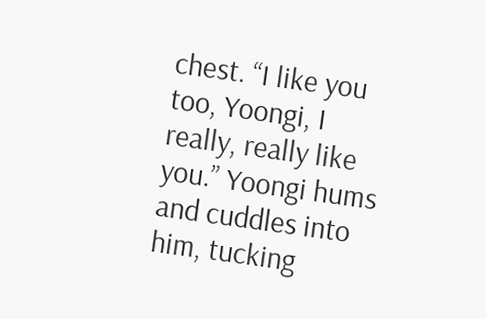chest. “I like you too, Yoongi, I really, really like you.” Yoongi hums and cuddles into him, tucking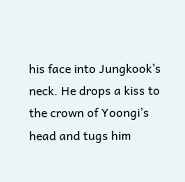his face into Jungkook’s neck. He drops a kiss to the crown of Yoongi’s head and tugs him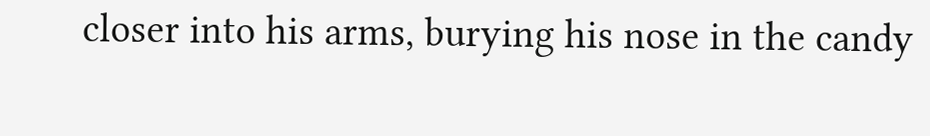closer into his arms, burying his nose in the candy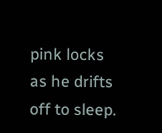pink locks as he drifts off to sleep.